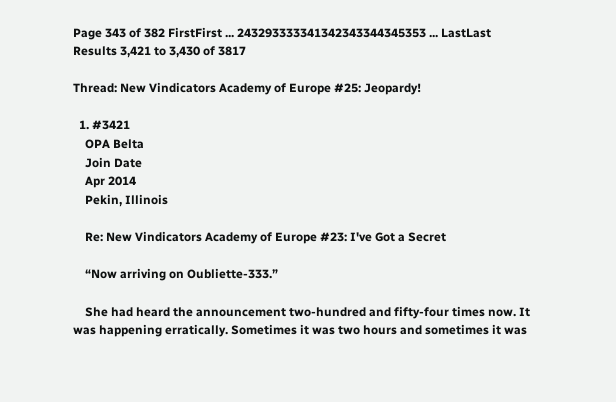Page 343 of 382 FirstFirst ... 243293333341342343344345353 ... LastLast
Results 3,421 to 3,430 of 3817

Thread: New Vindicators Academy of Europe #25: Jeopardy!

  1. #3421
    OPA Belta
    Join Date
    Apr 2014
    Pekin, Illinois

    Re: New Vindicators Academy of Europe #23: I've Got a Secret

    “Now arriving on Oubliette-333.”

    She had heard the announcement two-hundred and fifty-four times now. It was happening erratically. Sometimes it was two hours and sometimes it was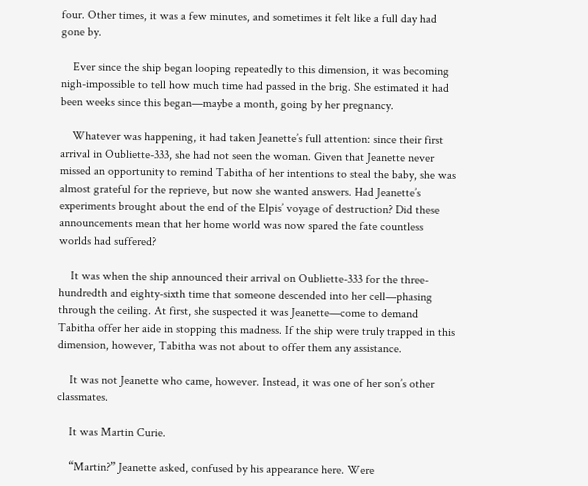four. Other times, it was a few minutes, and sometimes it felt like a full day had gone by.

    Ever since the ship began looping repeatedly to this dimension, it was becoming nigh-impossible to tell how much time had passed in the brig. She estimated it had been weeks since this began—maybe a month, going by her pregnancy.

    Whatever was happening, it had taken Jeanette’s full attention: since their first arrival in Oubliette-333, she had not seen the woman. Given that Jeanette never missed an opportunity to remind Tabitha of her intentions to steal the baby, she was almost grateful for the reprieve, but now she wanted answers. Had Jeanette’s experiments brought about the end of the Elpis’ voyage of destruction? Did these announcements mean that her home world was now spared the fate countless worlds had suffered?

    It was when the ship announced their arrival on Oubliette-333 for the three-hundredth and eighty-sixth time that someone descended into her cell—phasing through the ceiling. At first, she suspected it was Jeanette—come to demand Tabitha offer her aide in stopping this madness. If the ship were truly trapped in this dimension, however, Tabitha was not about to offer them any assistance.

    It was not Jeanette who came, however. Instead, it was one of her son’s other classmates.

    It was Martin Curie.

    “Martin?” Jeanette asked, confused by his appearance here. Were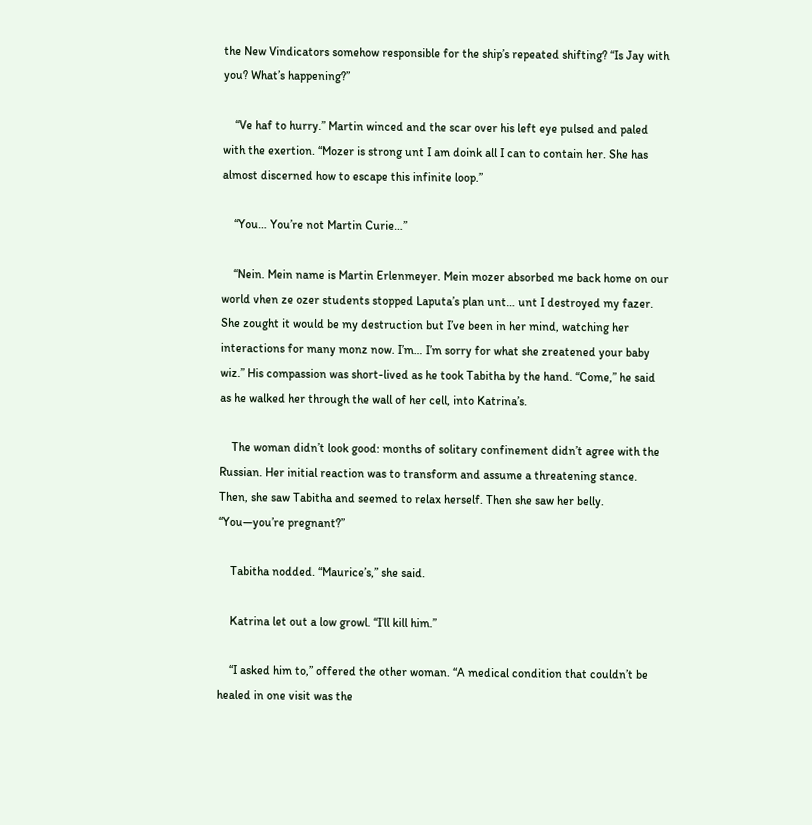the New Vindicators somehow responsible for the ship’s repeated shifting? “Is Jay with you? What’s happening?”

    “Ve haf to hurry.” Martin winced and the scar over his left eye pulsed and paled with the exertion. “Mozer is strong unt I am doink all I can to contain her. She has almost discerned how to escape this infinite loop.”

    “You… You’re not Martin Curie…”

    “Nein. Mein name is Martin Erlenmeyer. Mein mozer absorbed me back home on our world vhen ze ozer students stopped Laputa’s plan unt… unt I destroyed my fazer. She zought it would be my destruction but I’ve been in her mind, watching her interactions for many monz now. I’m… I’m sorry for what she zreatened your baby wiz.” His compassion was short-lived as he took Tabitha by the hand. “Come,” he said as he walked her through the wall of her cell, into Katrina’s.

    The woman didn’t look good: months of solitary confinement didn’t agree with the Russian. Her initial reaction was to transform and assume a threatening stance. Then, she saw Tabitha and seemed to relax herself. Then she saw her belly. “You—you’re pregnant?”

    Tabitha nodded. “Maurice’s,” she said.

    Katrina let out a low growl. “I’ll kill him.”

    “I asked him to,” offered the other woman. “A medical condition that couldn’t be healed in one visit was the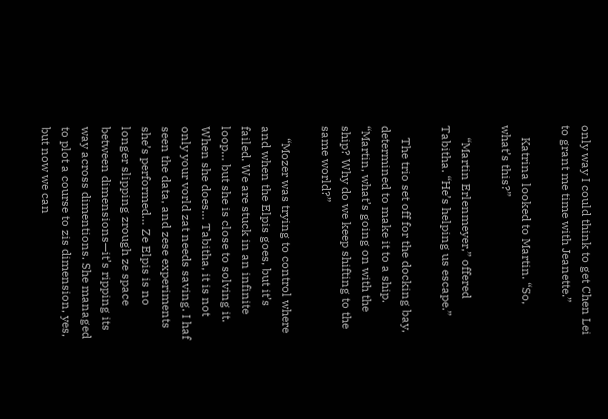only way I could think to get Chen Lei to grant me time with Jeanette.”

    Katrina looked to Martin. “So, what’s this?”

    “Martin Erlenmeyer,” offered Tabitha. “He’s helping us escape.”

    The trio set off for the docking bay, determined to make it to a ship. “Martin, what’s going on with the ship? Why do we keep shifting to the same world?”

    “Mozer was trying to control where and when the Elpis goes, but it’s failed. We are stuck in an infinite loop… but she is close to solving it. When she does… Tabitha, it is not only your vorld zat needs saving. I haf seen the data, and zese experiments she’s performed… Ze Elpis is no longer slipping zrough ze space between dimensions—it’s ripping its way across dimentions. She managed to plot a course to zis dimension, yes, but now we can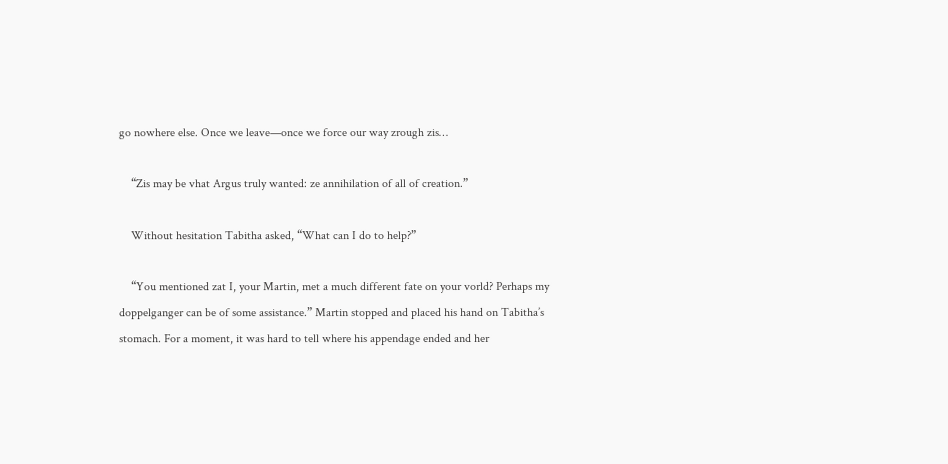go nowhere else. Once we leave—once we force our way zrough zis…

    “Zis may be vhat Argus truly wanted: ze annihilation of all of creation.”

    Without hesitation Tabitha asked, “What can I do to help?”

    “You mentioned zat I, your Martin, met a much different fate on your vorld? Perhaps my doppelganger can be of some assistance.” Martin stopped and placed his hand on Tabitha’s stomach. For a moment, it was hard to tell where his appendage ended and her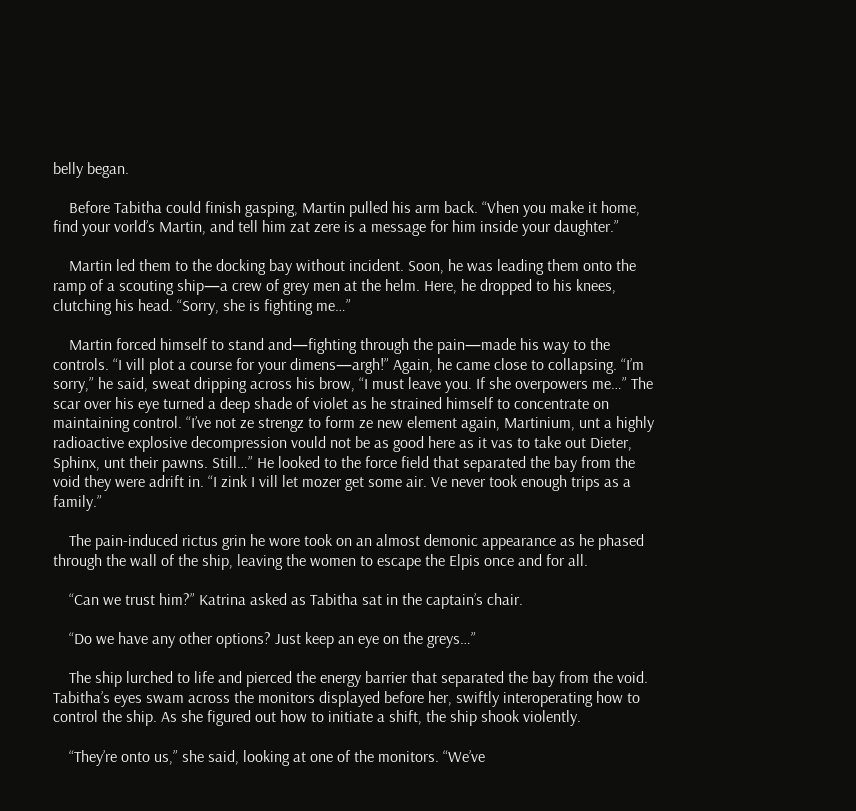belly began.

    Before Tabitha could finish gasping, Martin pulled his arm back. “Vhen you make it home, find your vorld’s Martin, and tell him zat zere is a message for him inside your daughter.”

    Martin led them to the docking bay without incident. Soon, he was leading them onto the ramp of a scouting ship—a crew of grey men at the helm. Here, he dropped to his knees, clutching his head. “Sorry, she is fighting me…”

    Martin forced himself to stand and—fighting through the pain—made his way to the controls. “I vill plot a course for your dimens—argh!” Again, he came close to collapsing. “I’m sorry,” he said, sweat dripping across his brow, “I must leave you. If she overpowers me…” The scar over his eye turned a deep shade of violet as he strained himself to concentrate on maintaining control. “I’ve not ze strengz to form ze new element again, Martinium, unt a highly radioactive explosive decompression vould not be as good here as it vas to take out Dieter, Sphinx, unt their pawns. Still…” He looked to the force field that separated the bay from the void they were adrift in. “I zink I vill let mozer get some air. Ve never took enough trips as a family.”

    The pain-induced rictus grin he wore took on an almost demonic appearance as he phased through the wall of the ship, leaving the women to escape the Elpis once and for all.

    “Can we trust him?” Katrina asked as Tabitha sat in the captain’s chair.

    “Do we have any other options? Just keep an eye on the greys…”

    The ship lurched to life and pierced the energy barrier that separated the bay from the void. Tabitha’s eyes swam across the monitors displayed before her, swiftly interoperating how to control the ship. As she figured out how to initiate a shift, the ship shook violently.

    “They’re onto us,” she said, looking at one of the monitors. “We’ve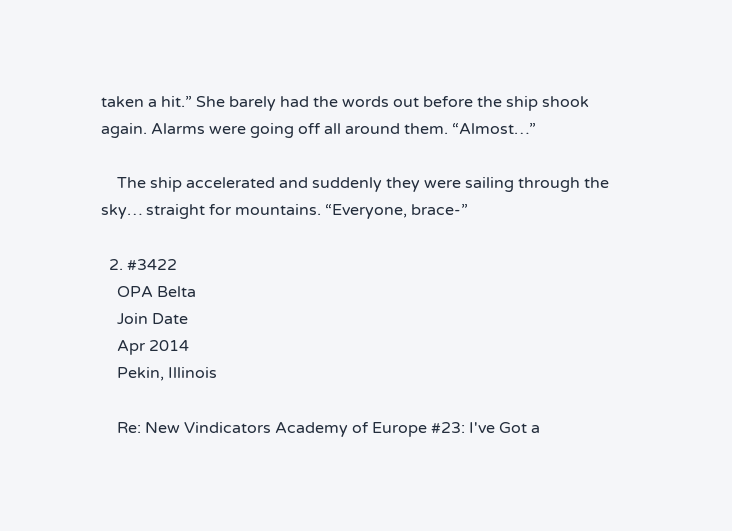taken a hit.” She barely had the words out before the ship shook again. Alarms were going off all around them. “Almost…”

    The ship accelerated and suddenly they were sailing through the sky… straight for mountains. “Everyone, brace-”

  2. #3422
    OPA Belta
    Join Date
    Apr 2014
    Pekin, Illinois

    Re: New Vindicators Academy of Europe #23: I've Got a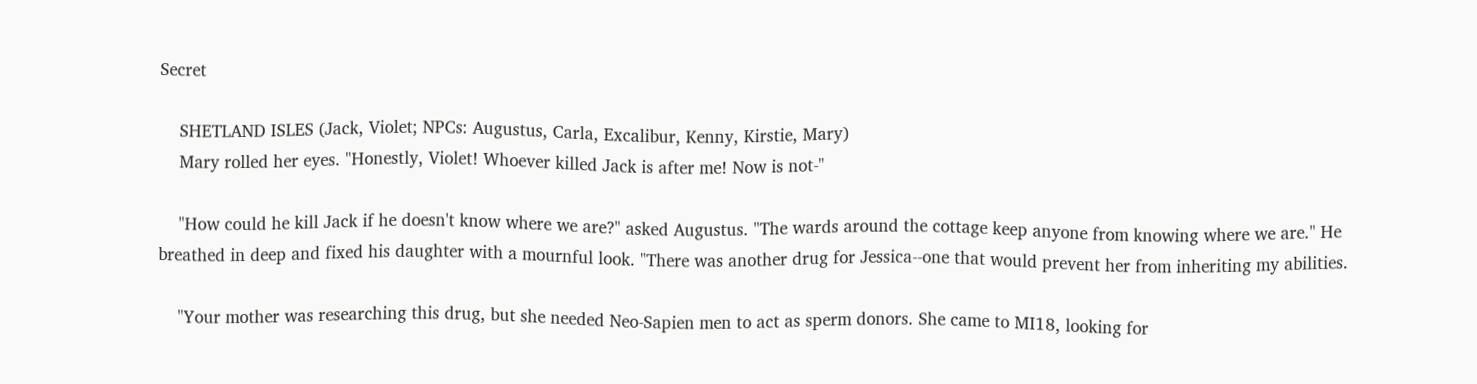Secret

    SHETLAND ISLES (Jack, Violet; NPCs: Augustus, Carla, Excalibur, Kenny, Kirstie, Mary)
    Mary rolled her eyes. "Honestly, Violet! Whoever killed Jack is after me! Now is not-"

    "How could he kill Jack if he doesn't know where we are?" asked Augustus. "The wards around the cottage keep anyone from knowing where we are." He breathed in deep and fixed his daughter with a mournful look. "There was another drug for Jessica--one that would prevent her from inheriting my abilities.

    "Your mother was researching this drug, but she needed Neo-Sapien men to act as sperm donors. She came to MI18, looking for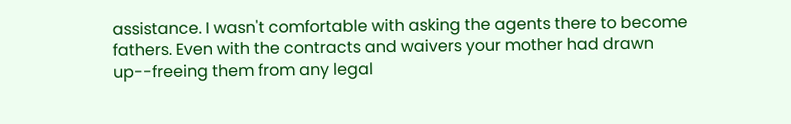assistance. I wasn't comfortable with asking the agents there to become fathers. Even with the contracts and waivers your mother had drawn up--freeing them from any legal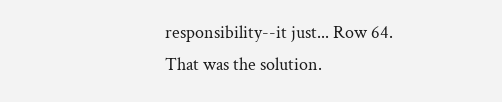responsibility--it just... Row 64. That was the solution.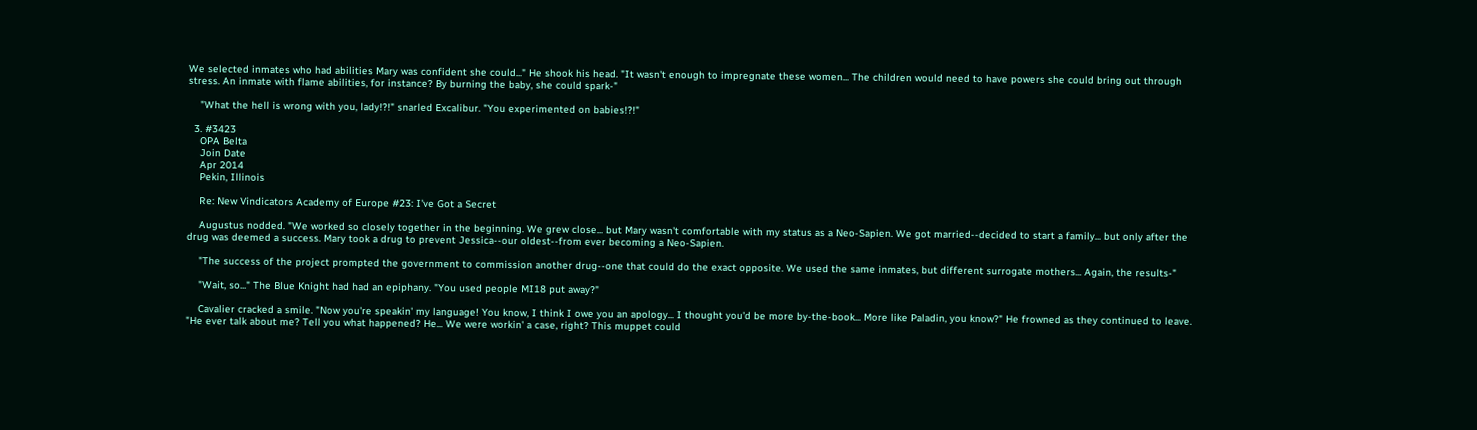We selected inmates who had abilities Mary was confident she could..." He shook his head. "It wasn't enough to impregnate these women... The children would need to have powers she could bring out through stress. An inmate with flame abilities, for instance? By burning the baby, she could spark-"

    "What the hell is wrong with you, lady!?!" snarled Excalibur. "You experimented on babies!?!"

  3. #3423
    OPA Belta
    Join Date
    Apr 2014
    Pekin, Illinois

    Re: New Vindicators Academy of Europe #23: I've Got a Secret

    Augustus nodded. "We worked so closely together in the beginning. We grew close... but Mary wasn't comfortable with my status as a Neo-Sapien. We got married--decided to start a family... but only after the drug was deemed a success. Mary took a drug to prevent Jessica--our oldest--from ever becoming a Neo-Sapien.

    "The success of the project prompted the government to commission another drug--one that could do the exact opposite. We used the same inmates, but different surrogate mothers... Again, the results-"

    "Wait, so..." The Blue Knight had had an epiphany. "You used people MI18 put away?"

    Cavalier cracked a smile. "Now you're speakin' my language! You know, I think I owe you an apology... I thought you'd be more by-the-book... More like Paladin, you know?" He frowned as they continued to leave. "He ever talk about me? Tell you what happened? He... We were workin' a case, right? This muppet could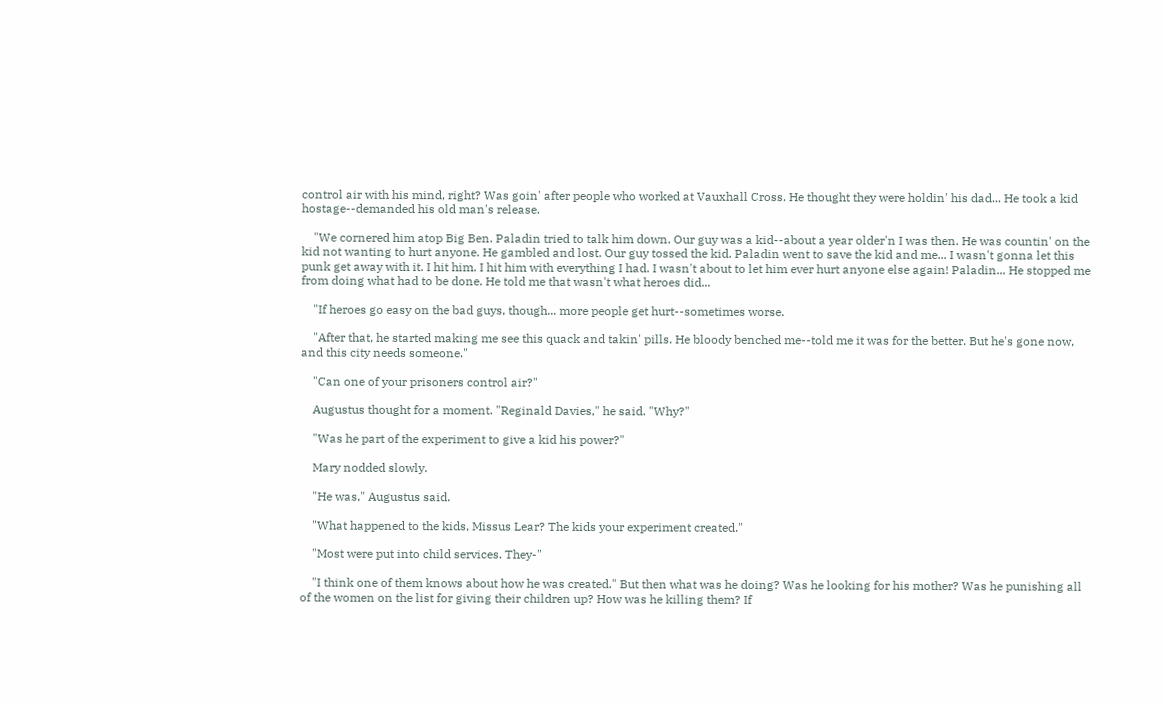control air with his mind, right? Was goin' after people who worked at Vauxhall Cross. He thought they were holdin' his dad... He took a kid hostage--demanded his old man's release.

    "We cornered him atop Big Ben. Paladin tried to talk him down. Our guy was a kid--about a year older'n I was then. He was countin' on the kid not wanting to hurt anyone. He gambled and lost. Our guy tossed the kid. Paladin went to save the kid and me... I wasn't gonna let this punk get away with it. I hit him. I hit him with everything I had. I wasn't about to let him ever hurt anyone else again! Paladin... He stopped me from doing what had to be done. He told me that wasn't what heroes did...

    "If heroes go easy on the bad guys, though... more people get hurt--sometimes worse.

    "After that, he started making me see this quack and takin' pills. He bloody benched me--told me it was for the better. But he's gone now, and this city needs someone."

    "Can one of your prisoners control air?"

    Augustus thought for a moment. "Reginald Davies," he said. "Why?"

    "Was he part of the experiment to give a kid his power?"

    Mary nodded slowly.

    "He was," Augustus said.

    "What happened to the kids, Missus Lear? The kids your experiment created."

    "Most were put into child services. They-"

    "I think one of them knows about how he was created." But then what was he doing? Was he looking for his mother? Was he punishing all of the women on the list for giving their children up? How was he killing them? If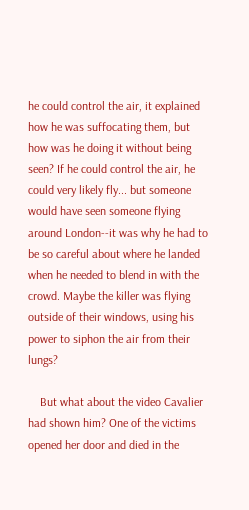he could control the air, it explained how he was suffocating them, but how was he doing it without being seen? If he could control the air, he could very likely fly... but someone would have seen someone flying around London--it was why he had to be so careful about where he landed when he needed to blend in with the crowd. Maybe the killer was flying outside of their windows, using his power to siphon the air from their lungs?

    But what about the video Cavalier had shown him? One of the victims opened her door and died in the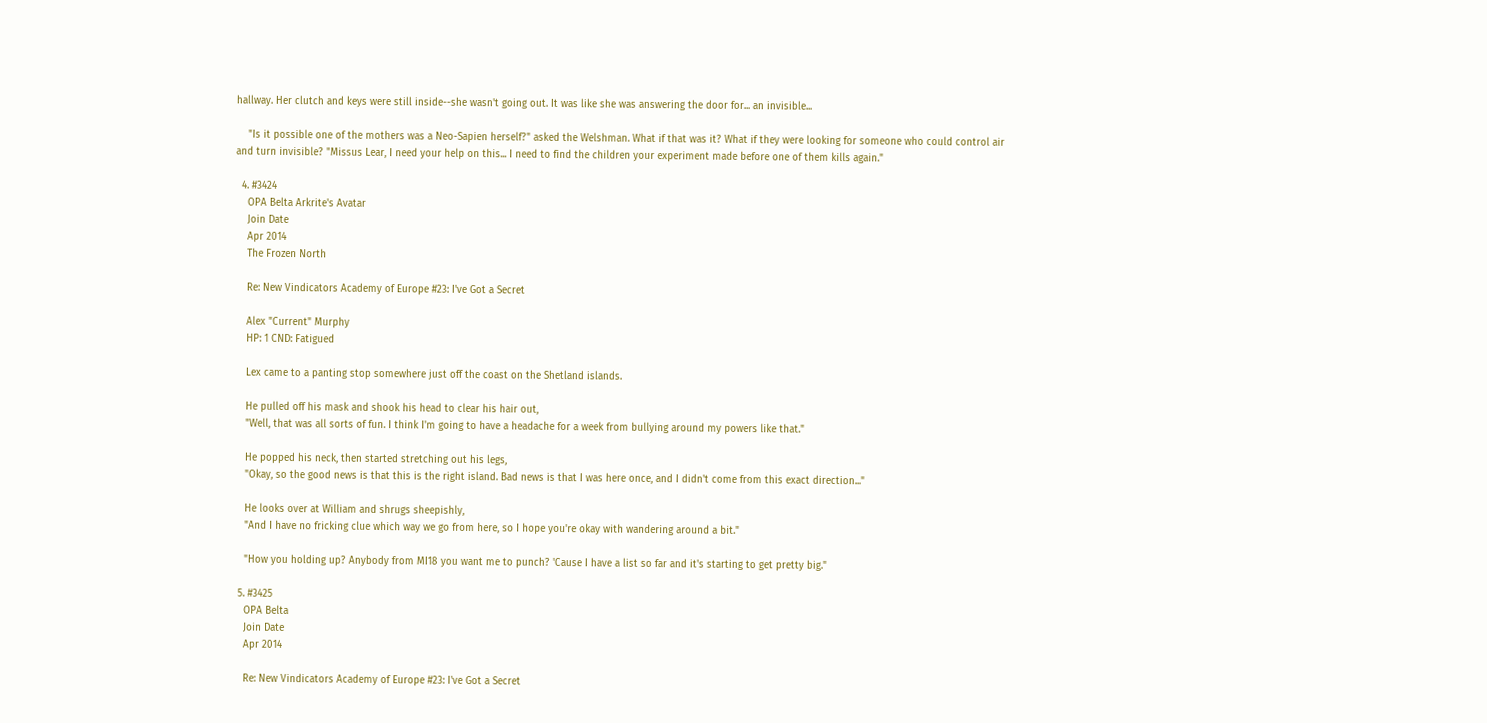hallway. Her clutch and keys were still inside--she wasn't going out. It was like she was answering the door for... an invisible...

    "Is it possible one of the mothers was a Neo-Sapien herself?" asked the Welshman. What if that was it? What if they were looking for someone who could control air and turn invisible? "Missus Lear, I need your help on this... I need to find the children your experiment made before one of them kills again."

  4. #3424
    OPA Belta Arkrite's Avatar
    Join Date
    Apr 2014
    The Frozen North

    Re: New Vindicators Academy of Europe #23: I've Got a Secret

    Alex "Current" Murphy
    HP: 1 CND: Fatigued

    Lex came to a panting stop somewhere just off the coast on the Shetland islands.

    He pulled off his mask and shook his head to clear his hair out,
    "Well, that was all sorts of fun. I think I'm going to have a headache for a week from bullying around my powers like that."

    He popped his neck, then started stretching out his legs,
    "Okay, so the good news is that this is the right island. Bad news is that I was here once, and I didn't come from this exact direction..."

    He looks over at William and shrugs sheepishly,
    "And I have no fricking clue which way we go from here, so I hope you're okay with wandering around a bit."

    "How you holding up? Anybody from MI18 you want me to punch? 'Cause I have a list so far and it's starting to get pretty big."

  5. #3425
    OPA Belta
    Join Date
    Apr 2014

    Re: New Vindicators Academy of Europe #23: I've Got a Secret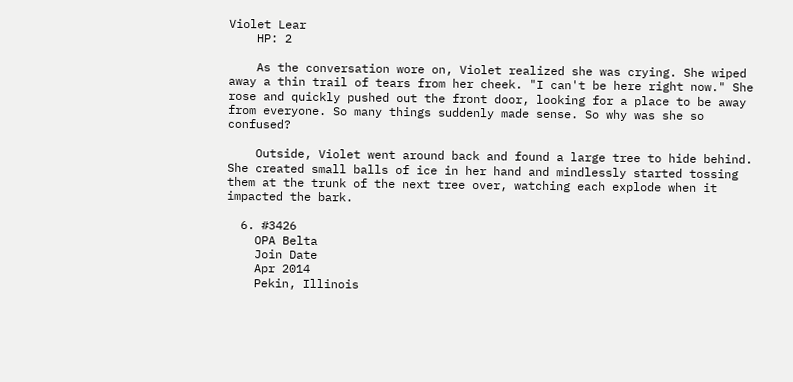Violet Lear
    HP: 2

    As the conversation wore on, Violet realized she was crying. She wiped away a thin trail of tears from her cheek. "I can't be here right now." She rose and quickly pushed out the front door, looking for a place to be away from everyone. So many things suddenly made sense. So why was she so confused?

    Outside, Violet went around back and found a large tree to hide behind. She created small balls of ice in her hand and mindlessly started tossing them at the trunk of the next tree over, watching each explode when it impacted the bark.

  6. #3426
    OPA Belta
    Join Date
    Apr 2014
    Pekin, Illinois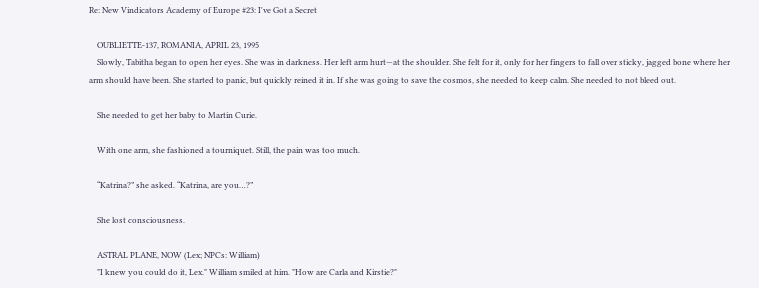Re: New Vindicators Academy of Europe #23: I've Got a Secret

    OUBLIETTE-137, ROMANIA, APRIL 23, 1995
    Slowly, Tabitha began to open her eyes. She was in darkness. Her left arm hurt—at the shoulder. She felt for it, only for her fingers to fall over sticky, jagged bone where her arm should have been. She started to panic, but quickly reined it in. If she was going to save the cosmos, she needed to keep calm. She needed to not bleed out.

    She needed to get her baby to Martin Curie.

    With one arm, she fashioned a tourniquet. Still, the pain was too much.

    “Katrina?” she asked. “Katrina, are you…?”

    She lost consciousness.

    ASTRAL PLANE, NOW (Lex; NPCs: William)
    "I knew you could do it, Lex." William smiled at him. "How are Carla and Kirstie?"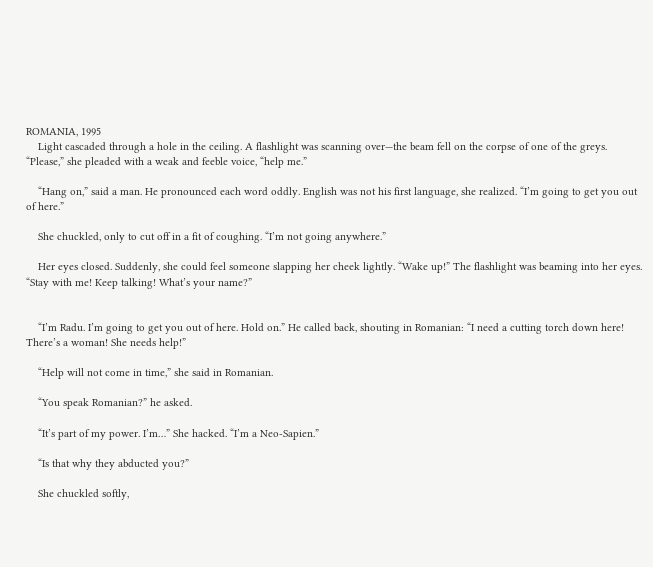ROMANIA, 1995
    Light cascaded through a hole in the ceiling. A flashlight was scanning over—the beam fell on the corpse of one of the greys. “Please,” she pleaded with a weak and feeble voice, “help me.”

    “Hang on,” said a man. He pronounced each word oddly. English was not his first language, she realized. “I’m going to get you out of here.”

    She chuckled, only to cut off in a fit of coughing. “I’m not going anywhere.”

    Her eyes closed. Suddenly, she could feel someone slapping her cheek lightly. “Wake up!” The flashlight was beaming into her eyes. “Stay with me! Keep talking! What’s your name?”


    “I’m Radu. I’m going to get you out of here. Hold on.” He called back, shouting in Romanian: “I need a cutting torch down here! There’s a woman! She needs help!”

    “Help will not come in time,” she said in Romanian.

    “You speak Romanian?” he asked.

    “It’s part of my power. I’m…” She hacked. “I’m a Neo-Sapien.”

    “Is that why they abducted you?”

    She chuckled softly,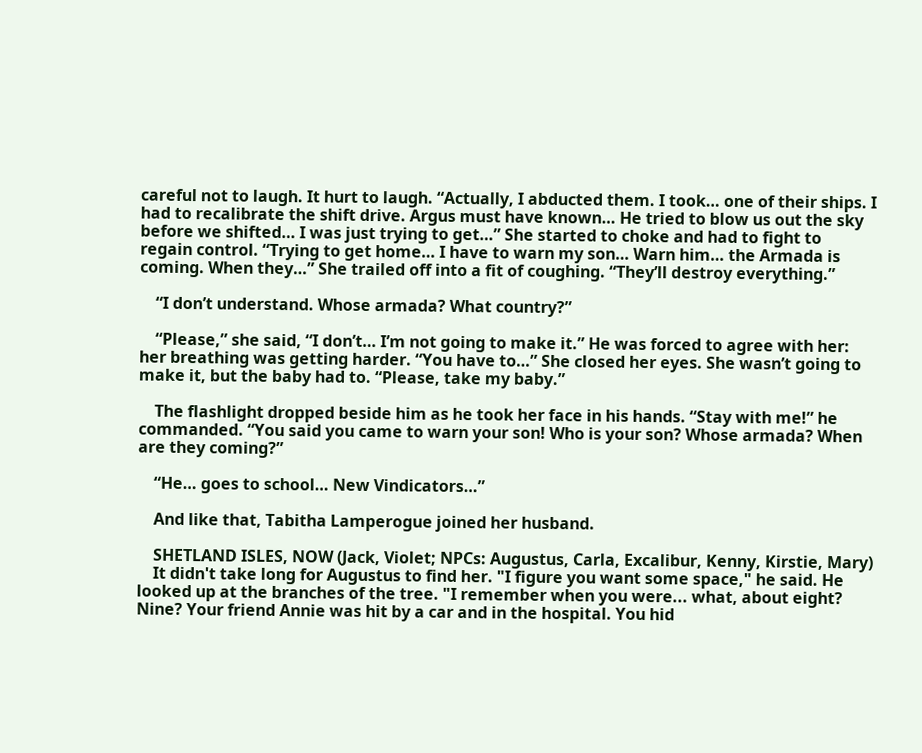careful not to laugh. It hurt to laugh. “Actually, I abducted them. I took… one of their ships. I had to recalibrate the shift drive. Argus must have known… He tried to blow us out the sky before we shifted… I was just trying to get…” She started to choke and had to fight to regain control. “Trying to get home… I have to warn my son… Warn him… the Armada is coming. When they…” She trailed off into a fit of coughing. “They’ll destroy everything.”

    “I don’t understand. Whose armada? What country?”

    “Please,” she said, “I don’t… I’m not going to make it.” He was forced to agree with her: her breathing was getting harder. “You have to…” She closed her eyes. She wasn’t going to make it, but the baby had to. “Please, take my baby.”

    The flashlight dropped beside him as he took her face in his hands. “Stay with me!” he commanded. “You said you came to warn your son! Who is your son? Whose armada? When are they coming?”

    “He… goes to school… New Vindicators…”

    And like that, Tabitha Lamperogue joined her husband.

    SHETLAND ISLES, NOW (Jack, Violet; NPCs: Augustus, Carla, Excalibur, Kenny, Kirstie, Mary)
    It didn't take long for Augustus to find her. "I figure you want some space," he said. He looked up at the branches of the tree. "I remember when you were... what, about eight? Nine? Your friend Annie was hit by a car and in the hospital. You hid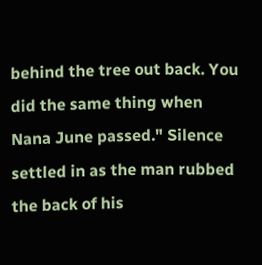behind the tree out back. You did the same thing when Nana June passed." Silence settled in as the man rubbed the back of his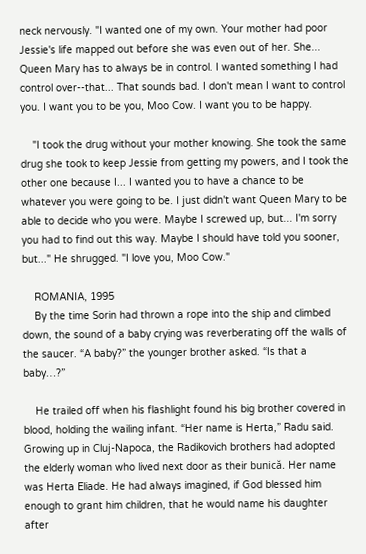neck nervously. "I wanted one of my own. Your mother had poor Jessie's life mapped out before she was even out of her. She... Queen Mary has to always be in control. I wanted something I had control over--that... That sounds bad. I don't mean I want to control you. I want you to be you, Moo Cow. I want you to be happy.

    "I took the drug without your mother knowing. She took the same drug she took to keep Jessie from getting my powers, and I took the other one because I... I wanted you to have a chance to be whatever you were going to be. I just didn't want Queen Mary to be able to decide who you were. Maybe I screwed up, but... I'm sorry you had to find out this way. Maybe I should have told you sooner, but..." He shrugged. "I love you, Moo Cow."

    ROMANIA, 1995
    By the time Sorin had thrown a rope into the ship and climbed down, the sound of a baby crying was reverberating off the walls of the saucer. “A baby?” the younger brother asked. “Is that a baby…?”

    He trailed off when his flashlight found his big brother covered in blood, holding the wailing infant. “Her name is Herta,” Radu said. Growing up in Cluj-Napoca, the Radikovich brothers had adopted the elderly woman who lived next door as their bunică. Her name was Herta Eliade. He had always imagined, if God blessed him enough to grant him children, that he would name his daughter after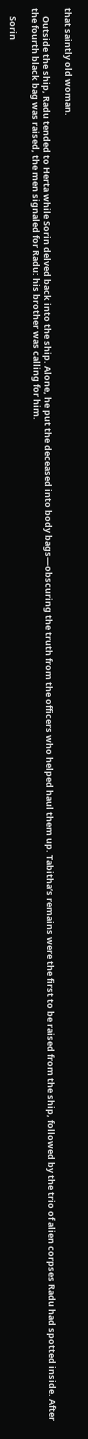that saintly old woman.

    Outside the ship, Radu tended to Herta while Sorin delved back into the ship. Alone, he put the deceased into body bags—obscuring the truth from the officers who helped haul them up. Tabitha’s remains were the first to be raised from the ship, followed by the trio of alien corpses Radu had spotted inside. After the fourth black bag was raised, the men signaled for Radu: his brother was calling for him.

    Sorin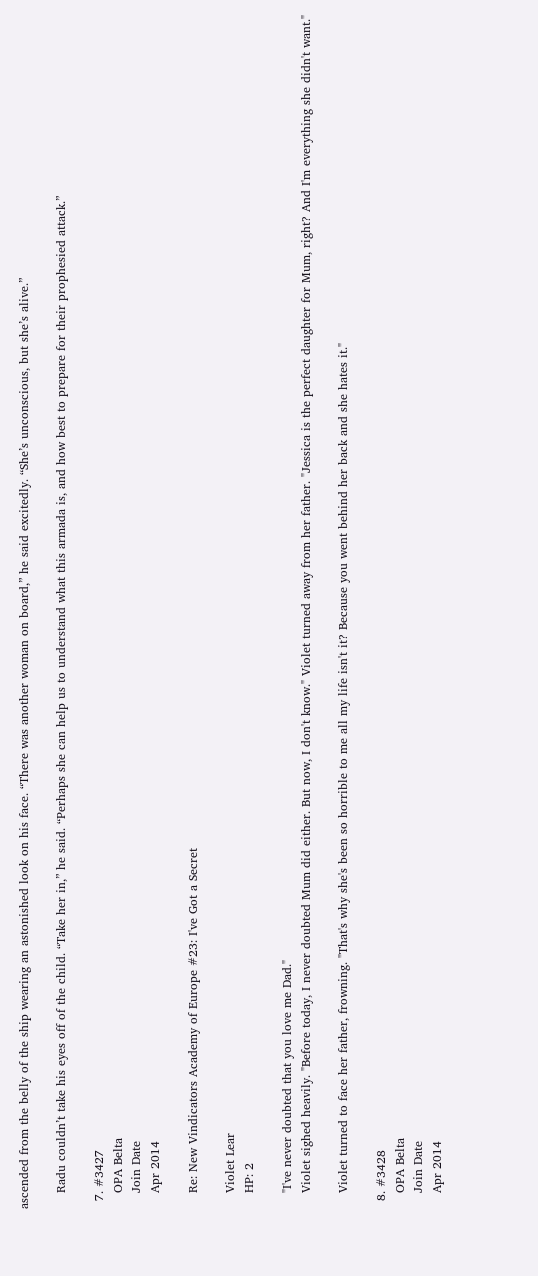ascended from the belly of the ship wearing an astonished look on his face. “There was another woman on board,” he said excitedly. “She’s unconscious, but she’s alive.”

    Radu couldn’t take his eyes off of the child. “Take her in,” he said. “Perhaps she can help us to understand what this armada is, and how best to prepare for their prophesied attack.”

  7. #3427
    OPA Belta
    Join Date
    Apr 2014

    Re: New Vindicators Academy of Europe #23: I've Got a Secret

    Violet Lear
    HP: 2

    "I've never doubted that you love me Dad."
    Violet sighed heavily. "Before today, I never doubted Mum did either. But now, I don't know." Violet turned away from her father. "Jessica is the perfect daughter for Mum, right? And I'm everything she didn't want."

    Violet turned to face her father, frowning. "That's why she's been so horrible to me all my life isn't it? Because you went behind her back and she hates it."

  8. #3428
    OPA Belta
    Join Date
    Apr 2014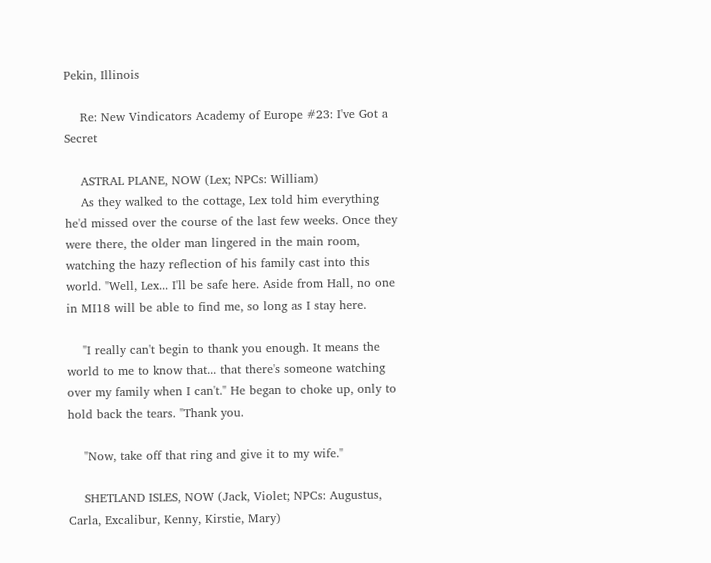Pekin, Illinois

    Re: New Vindicators Academy of Europe #23: I've Got a Secret

    ASTRAL PLANE, NOW (Lex; NPCs: William)
    As they walked to the cottage, Lex told him everything he'd missed over the course of the last few weeks. Once they were there, the older man lingered in the main room, watching the hazy reflection of his family cast into this world. "Well, Lex... I'll be safe here. Aside from Hall, no one in MI18 will be able to find me, so long as I stay here.

    "I really can't begin to thank you enough. It means the world to me to know that... that there's someone watching over my family when I can't." He began to choke up, only to hold back the tears. "Thank you.

    "Now, take off that ring and give it to my wife."

    SHETLAND ISLES, NOW (Jack, Violet; NPCs: Augustus, Carla, Excalibur, Kenny, Kirstie, Mary)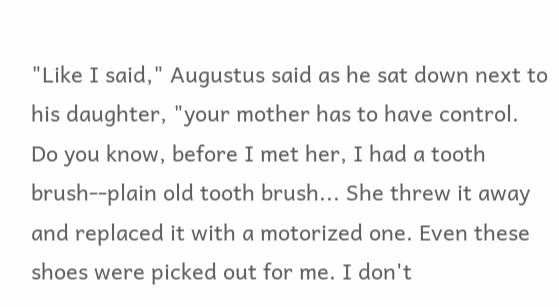"Like I said," Augustus said as he sat down next to his daughter, "your mother has to have control. Do you know, before I met her, I had a tooth brush--plain old tooth brush... She threw it away and replaced it with a motorized one. Even these shoes were picked out for me. I don't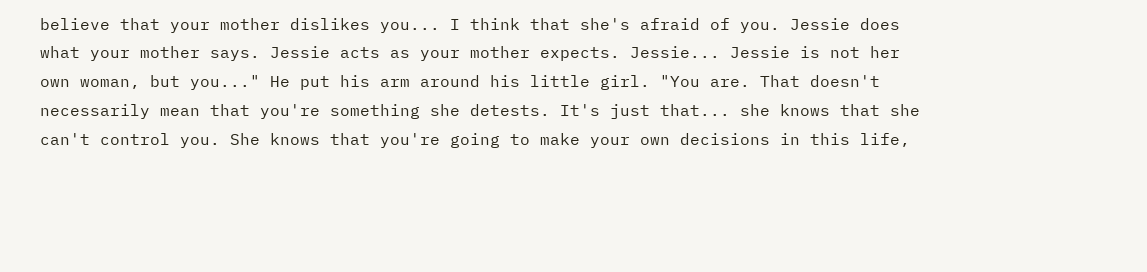believe that your mother dislikes you... I think that she's afraid of you. Jessie does what your mother says. Jessie acts as your mother expects. Jessie... Jessie is not her own woman, but you..." He put his arm around his little girl. "You are. That doesn't necessarily mean that you're something she detests. It's just that... she knows that she can't control you. She knows that you're going to make your own decisions in this life,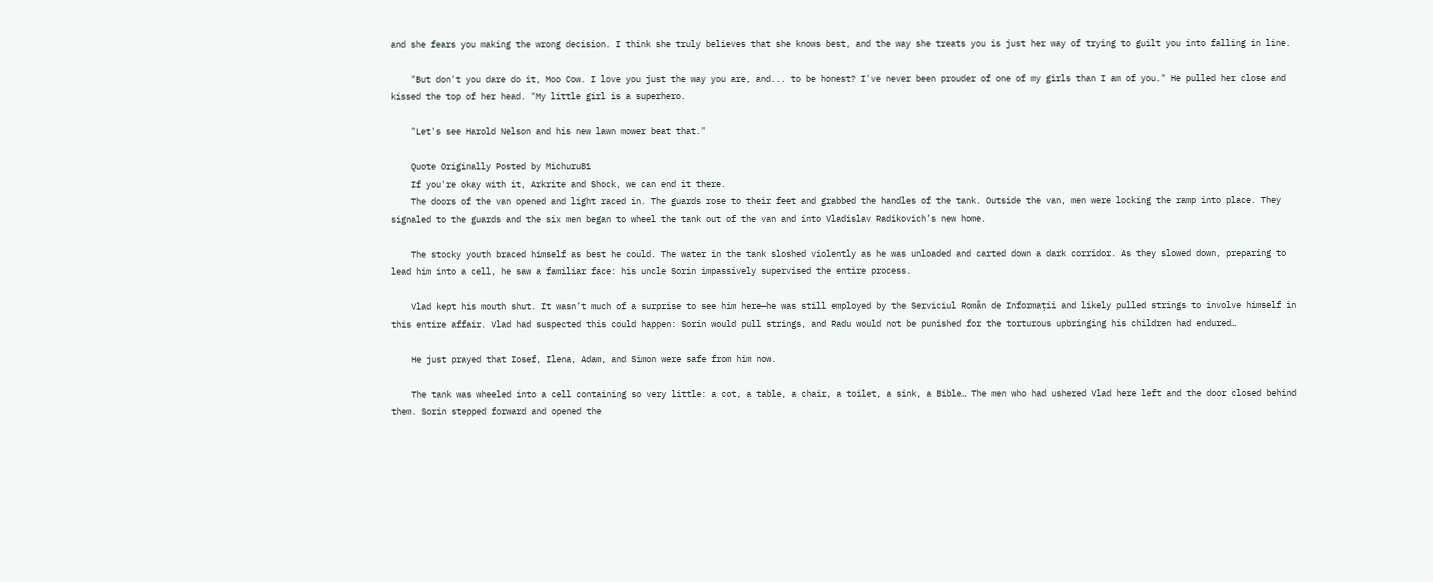and she fears you making the wrong decision. I think she truly believes that she knows best, and the way she treats you is just her way of trying to guilt you into falling in line.

    "But don't you dare do it, Moo Cow. I love you just the way you are, and... to be honest? I've never been prouder of one of my girls than I am of you." He pulled her close and kissed the top of her head. "My little girl is a superhero.

    "Let's see Harold Nelson and his new lawn mower beat that."

    Quote Originally Posted by Michuru81
    If you're okay with it, Arkrite and Shock, we can end it there.
    The doors of the van opened and light raced in. The guards rose to their feet and grabbed the handles of the tank. Outside the van, men were locking the ramp into place. They signaled to the guards and the six men began to wheel the tank out of the van and into Vladislav Radikovich’s new home.

    The stocky youth braced himself as best he could. The water in the tank sloshed violently as he was unloaded and carted down a dark corridor. As they slowed down, preparing to lead him into a cell, he saw a familiar face: his uncle Sorin impassively supervised the entire process.

    Vlad kept his mouth shut. It wasn’t much of a surprise to see him here—he was still employed by the Serviciul Român de Informații and likely pulled strings to involve himself in this entire affair. Vlad had suspected this could happen: Sorin would pull strings, and Radu would not be punished for the torturous upbringing his children had endured…

    He just prayed that Iosef, Ilena, Adam, and Simon were safe from him now.

    The tank was wheeled into a cell containing so very little: a cot, a table, a chair, a toilet, a sink, a Bible… The men who had ushered Vlad here left and the door closed behind them. Sorin stepped forward and opened the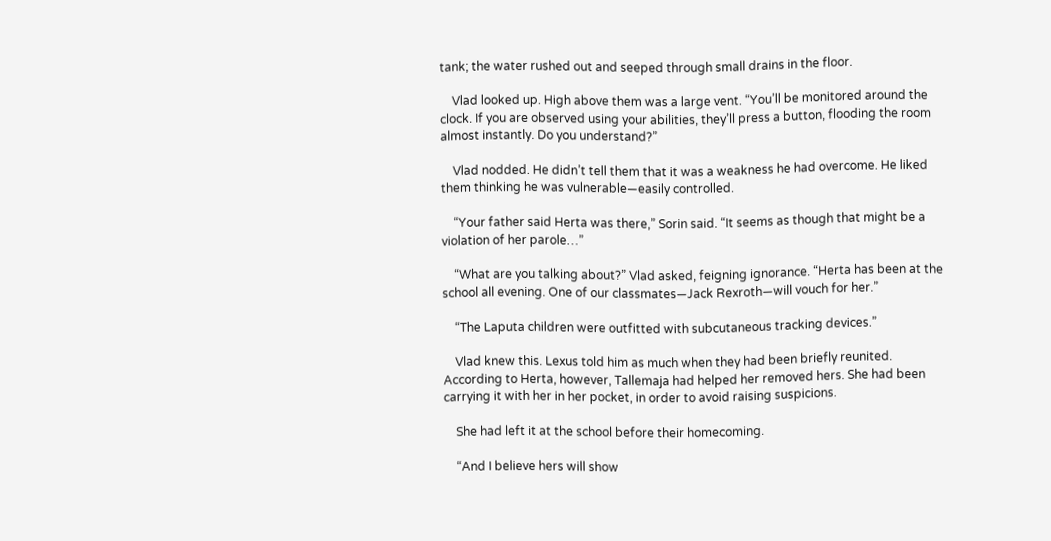tank; the water rushed out and seeped through small drains in the floor.

    Vlad looked up. High above them was a large vent. “You’ll be monitored around the clock. If you are observed using your abilities, they’ll press a button, flooding the room almost instantly. Do you understand?”

    Vlad nodded. He didn’t tell them that it was a weakness he had overcome. He liked them thinking he was vulnerable—easily controlled.

    “Your father said Herta was there,” Sorin said. “It seems as though that might be a violation of her parole…”

    “What are you talking about?” Vlad asked, feigning ignorance. “Herta has been at the school all evening. One of our classmates—Jack Rexroth—will vouch for her.”

    “The Laputa children were outfitted with subcutaneous tracking devices.”

    Vlad knew this. Lexus told him as much when they had been briefly reunited. According to Herta, however, Tallemaja had helped her removed hers. She had been carrying it with her in her pocket, in order to avoid raising suspicions.

    She had left it at the school before their homecoming.

    “And I believe hers will show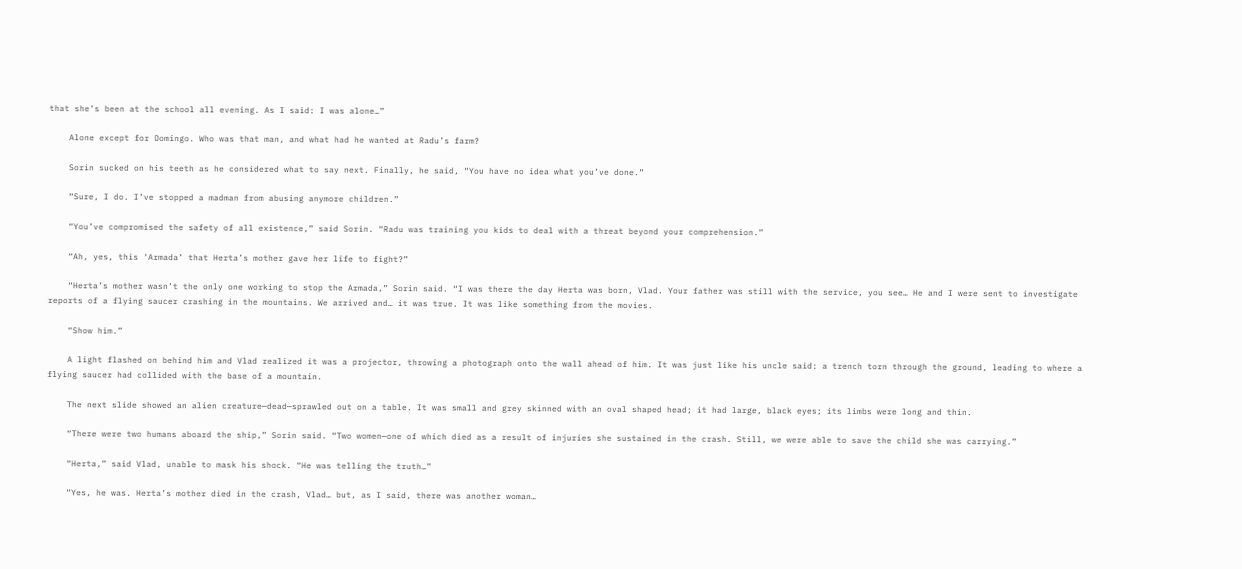that she’s been at the school all evening. As I said: I was alone…”

    Alone except for Domingo. Who was that man, and what had he wanted at Radu’s farm?

    Sorin sucked on his teeth as he considered what to say next. Finally, he said, “You have no idea what you’ve done.”

    “Sure, I do. I’ve stopped a madman from abusing anymore children.”

    “You’ve compromised the safety of all existence,” said Sorin. “Radu was training you kids to deal with a threat beyond your comprehension.”

    “Ah, yes, this ‘Armada’ that Herta’s mother gave her life to fight?”

    “Herta’s mother wasn’t the only one working to stop the Armada,” Sorin said. “I was there the day Herta was born, Vlad. Your father was still with the service, you see… He and I were sent to investigate reports of a flying saucer crashing in the mountains. We arrived and… it was true. It was like something from the movies.

    “Show him.”

    A light flashed on behind him and Vlad realized it was a projector, throwing a photograph onto the wall ahead of him. It was just like his uncle said: a trench torn through the ground, leading to where a flying saucer had collided with the base of a mountain.

    The next slide showed an alien creature—dead—sprawled out on a table. It was small and grey skinned with an oval shaped head; it had large, black eyes; its limbs were long and thin.

    “There were two humans aboard the ship,” Sorin said. “Two women—one of which died as a result of injuries she sustained in the crash. Still, we were able to save the child she was carrying.”

    “Herta,” said Vlad, unable to mask his shock. “He was telling the truth…”

    “Yes, he was. Herta’s mother died in the crash, Vlad… but, as I said, there was another woman…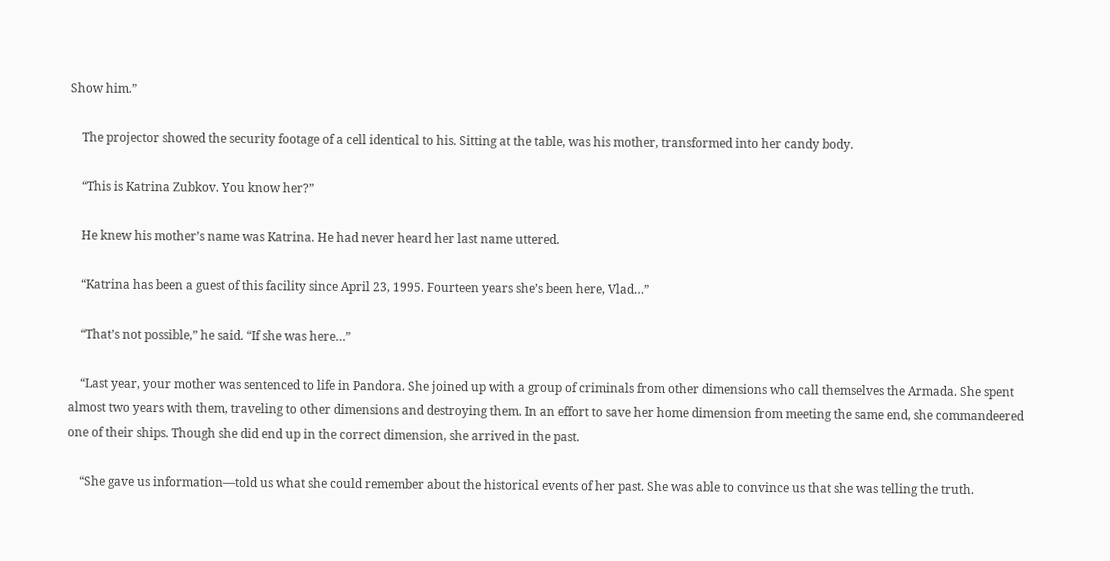Show him.”

    The projector showed the security footage of a cell identical to his. Sitting at the table, was his mother, transformed into her candy body.

    “This is Katrina Zubkov. You know her?”

    He knew his mother’s name was Katrina. He had never heard her last name uttered.

    “Katrina has been a guest of this facility since April 23, 1995. Fourteen years she’s been here, Vlad…”

    “That’s not possible,” he said. “If she was here…”

    “Last year, your mother was sentenced to life in Pandora. She joined up with a group of criminals from other dimensions who call themselves the Armada. She spent almost two years with them, traveling to other dimensions and destroying them. In an effort to save her home dimension from meeting the same end, she commandeered one of their ships. Though she did end up in the correct dimension, she arrived in the past.

    “She gave us information—told us what she could remember about the historical events of her past. She was able to convince us that she was telling the truth.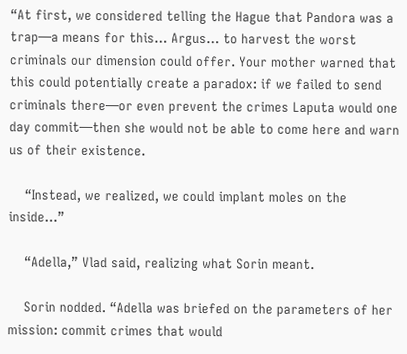“At first, we considered telling the Hague that Pandora was a trap—a means for this… Argus… to harvest the worst criminals our dimension could offer. Your mother warned that this could potentially create a paradox: if we failed to send criminals there—or even prevent the crimes Laputa would one day commit—then she would not be able to come here and warn us of their existence.

    “Instead, we realized, we could implant moles on the inside…”

    “Adella,” Vlad said, realizing what Sorin meant.

    Sorin nodded. “Adella was briefed on the parameters of her mission: commit crimes that would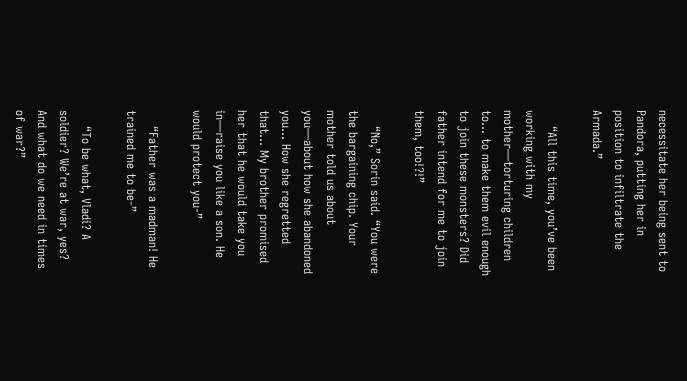necessitate her being sent to Pandora, putting her in position to infiltrate the Armada.”

    “All this time, you’ve been working with my mother—torturing children to… to make them evil enough to join these monsters? Did father intend for me to join them, too!?!”

    “No,” Sorin said. “You were the bargaining chip. Your mother told us about you—about how she abandoned you… How she regretted that… My brother promised her that he would take you in—raise you like a son. He would protect you-”

    “Father was a madman! He trained me to be-”

    “To be what, Vladi? A soldier? We’re at war, yes? And what do we need in times of war?”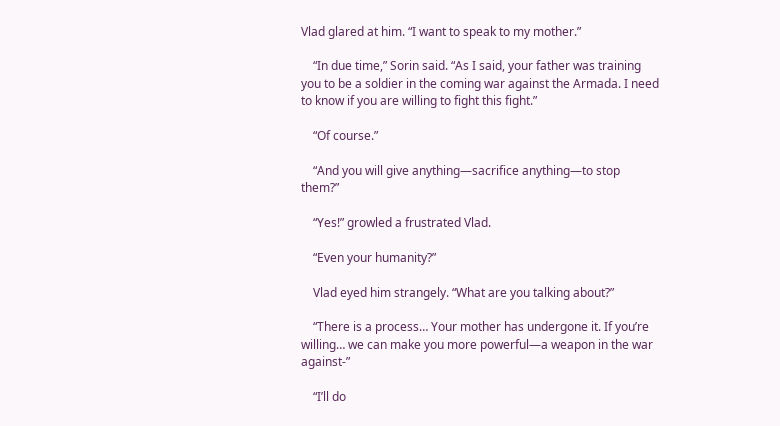Vlad glared at him. “I want to speak to my mother.”

    “In due time,” Sorin said. “As I said, your father was training you to be a soldier in the coming war against the Armada. I need to know if you are willing to fight this fight.”

    “Of course.”

    “And you will give anything—sacrifice anything—to stop them?”

    “Yes!” growled a frustrated Vlad.

    “Even your humanity?”

    Vlad eyed him strangely. “What are you talking about?”

    “There is a process… Your mother has undergone it. If you’re willing… we can make you more powerful—a weapon in the war against-”

    “I’ll do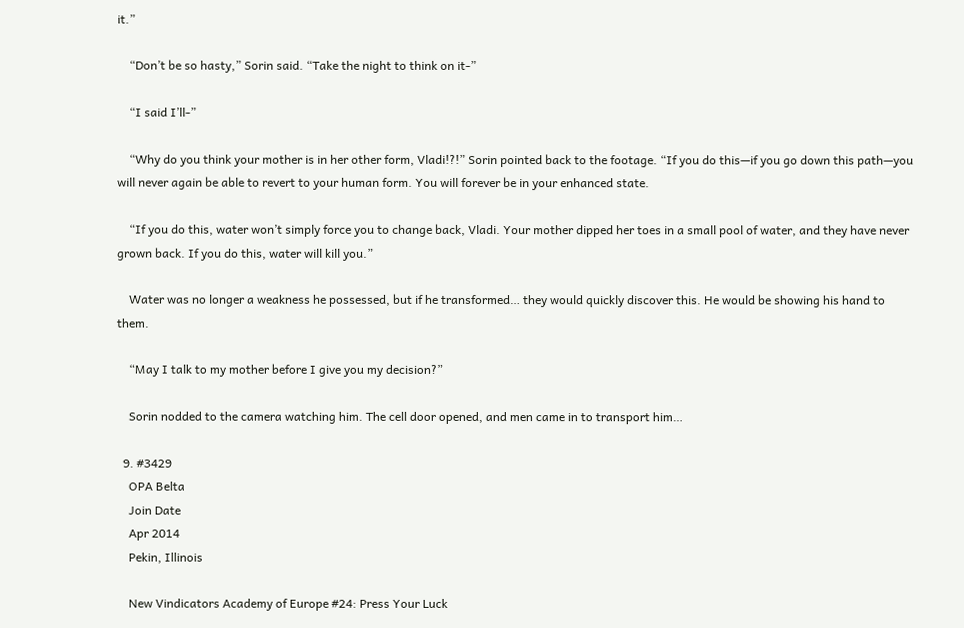it.”

    “Don’t be so hasty,” Sorin said. “Take the night to think on it-”

    “I said I’ll-”

    “Why do you think your mother is in her other form, Vladi!?!” Sorin pointed back to the footage. “If you do this—if you go down this path—you will never again be able to revert to your human form. You will forever be in your enhanced state.

    “If you do this, water won’t simply force you to change back, Vladi. Your mother dipped her toes in a small pool of water, and they have never grown back. If you do this, water will kill you.”

    Water was no longer a weakness he possessed, but if he transformed… they would quickly discover this. He would be showing his hand to them.

    “May I talk to my mother before I give you my decision?”

    Sorin nodded to the camera watching him. The cell door opened, and men came in to transport him…

  9. #3429
    OPA Belta
    Join Date
    Apr 2014
    Pekin, Illinois

    New Vindicators Academy of Europe #24: Press Your Luck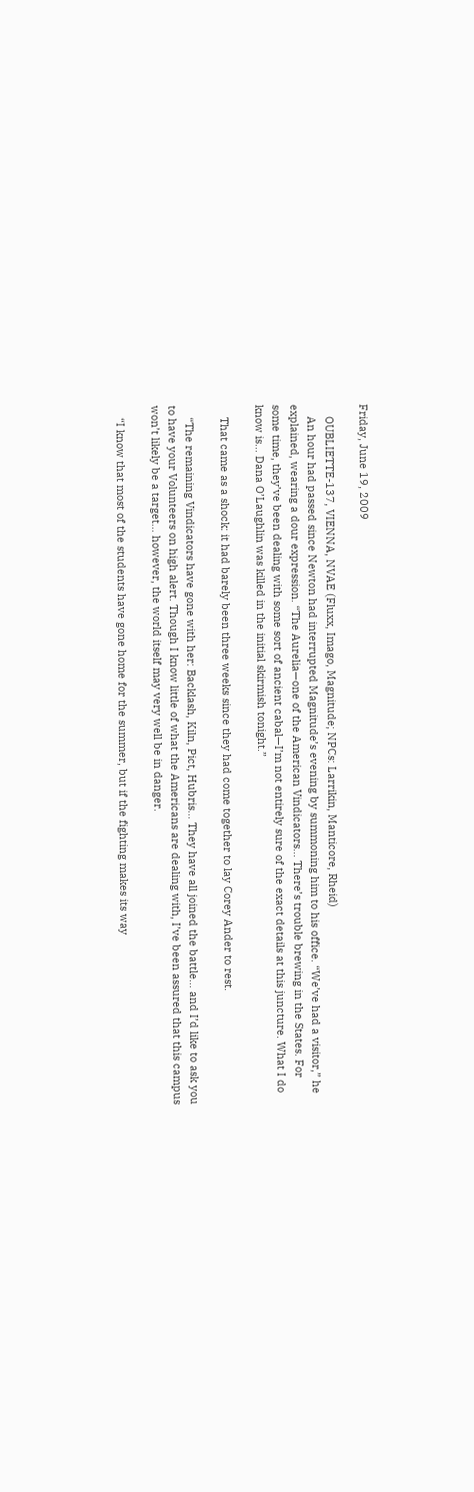Friday, June 19, 2009

    OUBLIETTE-137, VIENNA, NVAE (Fluxx, Imago, Magnitude; NPCs: Larrikin, Manticore, Rheid)
    An hour had passed since Newton had interrupted Magnitude’s evening by summoning him to his office. “We’ve had a visitor,” he explained, wearing a dour expression. “The Aurelia—one of the American Vindicators… There’s trouble brewing in the States. For some time, they’ve been dealing with some sort of ancient cabal—I’m not entirely sure of the exact details at this juncture. What I do know is… Dana O’Laughlin was killed in the initial skirmish tonight.”

    That came as a shock: it had barely been three weeks since they had come together to lay Corey Ander to rest.

    “The remaining Vindicators have gone with her: Backlash, Kiln, Pict, Hubris… They have all joined the battle… and I’d like to ask you to have your Volunteers on high alert. Though I know little of what the Americans are dealing with, I’ve been assured that this campus won’t likely be a target… however, the world itself may very well be in danger.

    “I know that most of the students have gone home for the summer, but if the fighting makes its way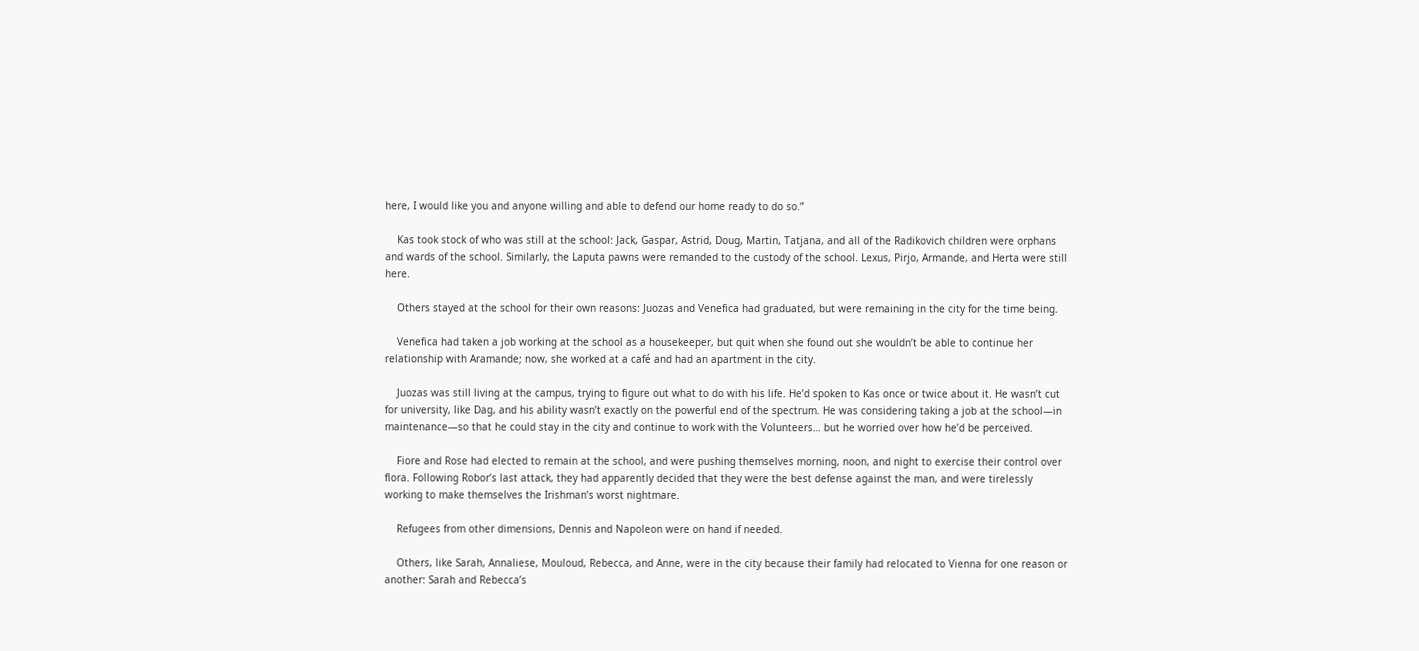here, I would like you and anyone willing and able to defend our home ready to do so.”

    Kas took stock of who was still at the school: Jack, Gaspar, Astrid, Doug, Martin, Tatjana, and all of the Radikovich children were orphans and wards of the school. Similarly, the Laputa pawns were remanded to the custody of the school. Lexus, Pirjo, Armande, and Herta were still here.

    Others stayed at the school for their own reasons: Juozas and Venefica had graduated, but were remaining in the city for the time being.

    Venefica had taken a job working at the school as a housekeeper, but quit when she found out she wouldn’t be able to continue her relationship with Aramande; now, she worked at a café and had an apartment in the city.

    Juozas was still living at the campus, trying to figure out what to do with his life. He’d spoken to Kas once or twice about it. He wasn’t cut for university, like Dag, and his ability wasn’t exactly on the powerful end of the spectrum. He was considering taking a job at the school—in maintenance—so that he could stay in the city and continue to work with the Volunteers… but he worried over how he’d be perceived.

    Fiore and Rose had elected to remain at the school, and were pushing themselves morning, noon, and night to exercise their control over flora. Following Robor’s last attack, they had apparently decided that they were the best defense against the man, and were tirelessly working to make themselves the Irishman’s worst nightmare.

    Refugees from other dimensions, Dennis and Napoleon were on hand if needed.

    Others, like Sarah, Annaliese, Mouloud, Rebecca, and Anne, were in the city because their family had relocated to Vienna for one reason or another: Sarah and Rebecca’s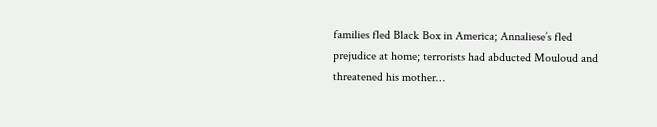families fled Black Box in America; Annaliese’s fled prejudice at home; terrorists had abducted Mouloud and threatened his mother…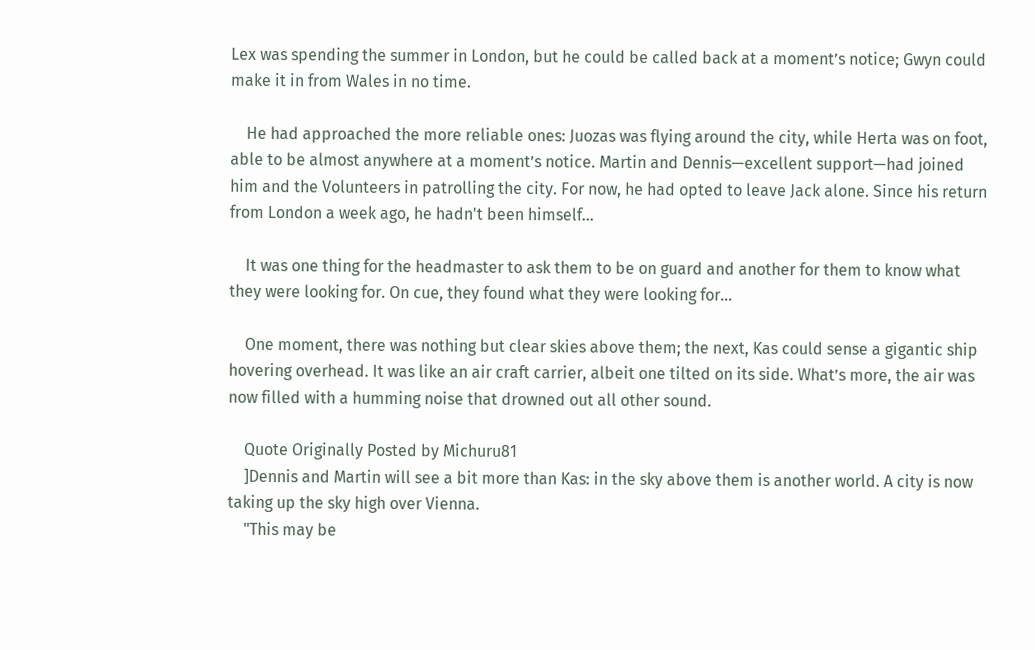Lex was spending the summer in London, but he could be called back at a moment’s notice; Gwyn could make it in from Wales in no time.

    He had approached the more reliable ones: Juozas was flying around the city, while Herta was on foot, able to be almost anywhere at a moment’s notice. Martin and Dennis—excellent support—had joined him and the Volunteers in patrolling the city. For now, he had opted to leave Jack alone. Since his return from London a week ago, he hadn't been himself...

    It was one thing for the headmaster to ask them to be on guard and another for them to know what they were looking for. On cue, they found what they were looking for…

    One moment, there was nothing but clear skies above them; the next, Kas could sense a gigantic ship hovering overhead. It was like an air craft carrier, albeit one tilted on its side. What’s more, the air was now filled with a humming noise that drowned out all other sound.

    Quote Originally Posted by Michuru81
    ]Dennis and Martin will see a bit more than Kas: in the sky above them is another world. A city is now taking up the sky high over Vienna.
    "This may be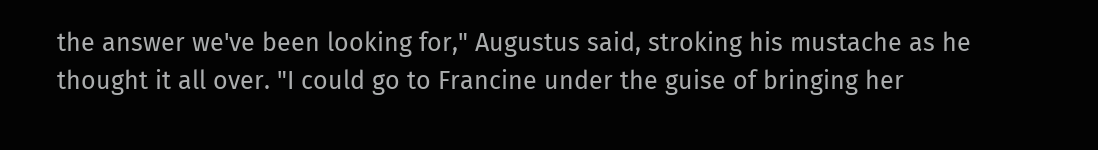the answer we've been looking for," Augustus said, stroking his mustache as he thought it all over. "I could go to Francine under the guise of bringing her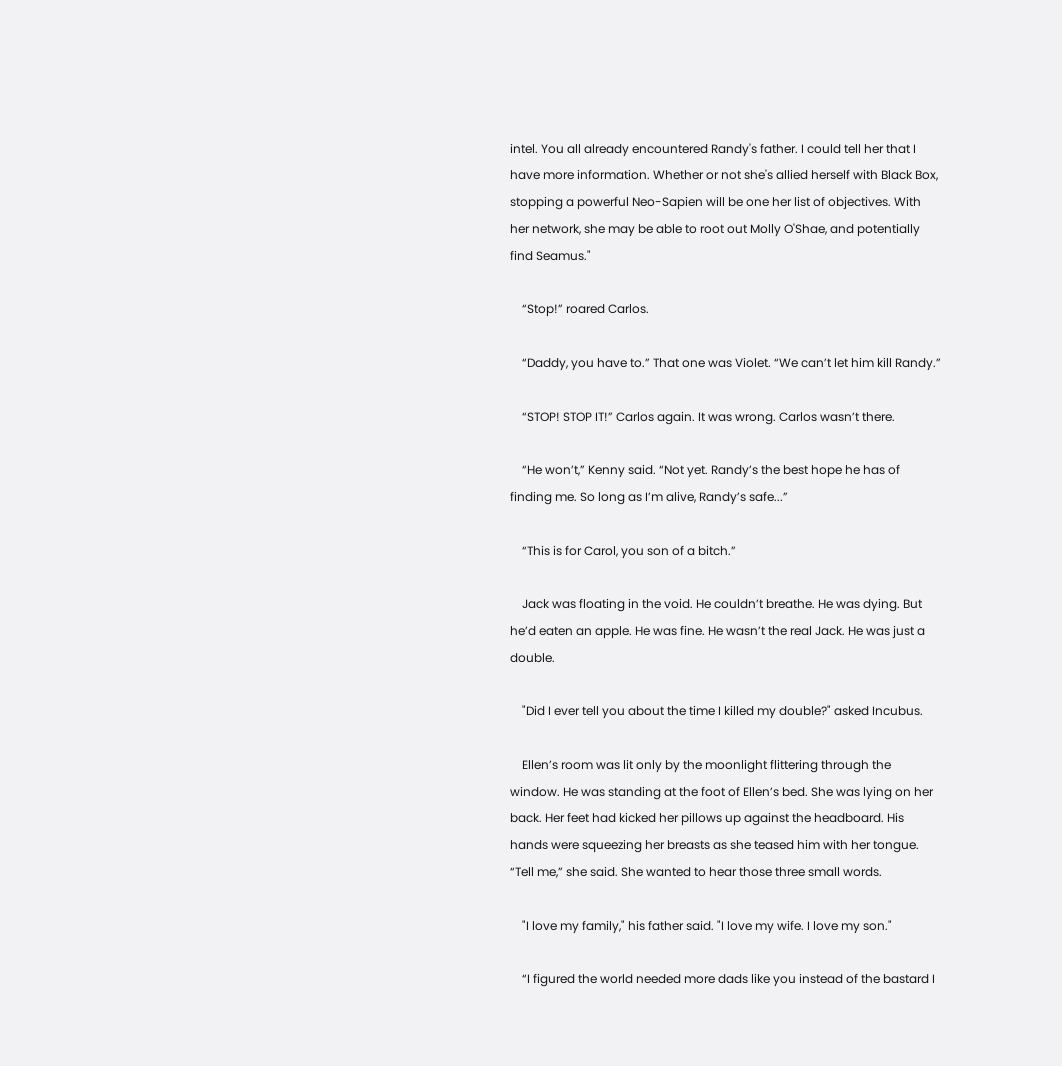intel. You all already encountered Randy's father. I could tell her that I have more information. Whether or not she's allied herself with Black Box, stopping a powerful Neo-Sapien will be one her list of objectives. With her network, she may be able to root out Molly O'Shae, and potentially find Seamus."

    “Stop!” roared Carlos.

    “Daddy, you have to.” That one was Violet. “We can’t let him kill Randy.”

    “STOP! STOP IT!” Carlos again. It was wrong. Carlos wasn’t there.

    “He won’t,” Kenny said. “Not yet. Randy’s the best hope he has of finding me. So long as I’m alive, Randy’s safe...”

    “This is for Carol, you son of a bitch.”

    Jack was floating in the void. He couldn’t breathe. He was dying. But he’d eaten an apple. He was fine. He wasn’t the real Jack. He was just a double.

    "Did I ever tell you about the time I killed my double?" asked Incubus.

    Ellen’s room was lit only by the moonlight flittering through the window. He was standing at the foot of Ellen’s bed. She was lying on her back. Her feet had kicked her pillows up against the headboard. His hands were squeezing her breasts as she teased him with her tongue. “Tell me,” she said. She wanted to hear those three small words.

    "I love my family," his father said. "I love my wife. I love my son."

    “I figured the world needed more dads like you instead of the bastard I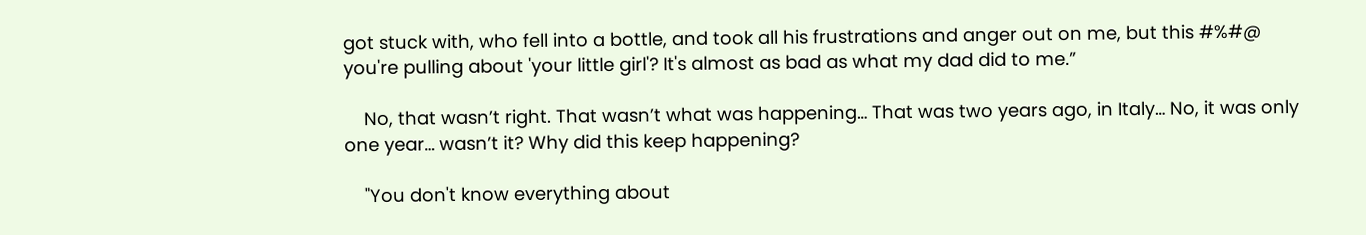got stuck with, who fell into a bottle, and took all his frustrations and anger out on me, but this #%#@ you're pulling about 'your little girl'? It's almost as bad as what my dad did to me.”

    No, that wasn’t right. That wasn’t what was happening… That was two years ago, in Italy… No, it was only one year… wasn’t it? Why did this keep happening?

    "You don't know everything about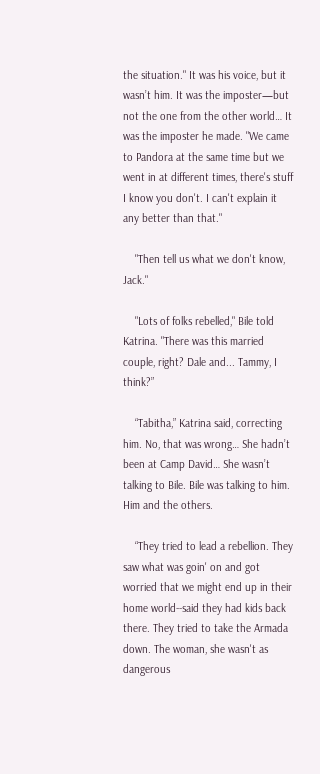the situation." It was his voice, but it wasn’t him. It was the imposter—but not the one from the other world… It was the imposter he made. "We came to Pandora at the same time but we went in at different times, there's stuff I know you don't. I can't explain it any better than that."

    "Then tell us what we don't know, Jack."

    "Lots of folks rebelled," Bile told Katrina. "There was this married couple, right? Dale and... Tammy, I think?”

    “Tabitha,” Katrina said, correcting him. No, that was wrong… She hadn’t been at Camp David… She wasn’t talking to Bile. Bile was talking to him. Him and the others.

    “They tried to lead a rebellion. They saw what was goin' on and got worried that we might end up in their home world--said they had kids back there. They tried to take the Armada down. The woman, she wasn't as dangerous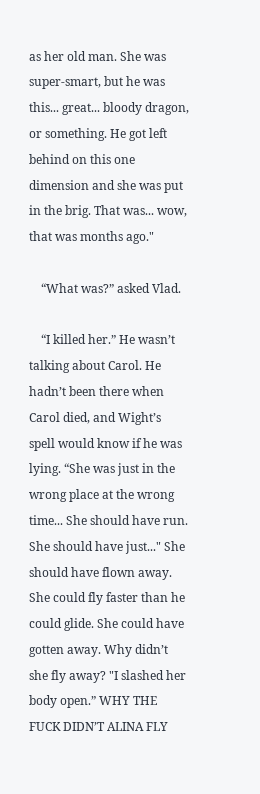as her old man. She was super-smart, but he was this... great... bloody dragon, or something. He got left behind on this one dimension and she was put in the brig. That was... wow, that was months ago."

    “What was?” asked Vlad.

    “I killed her.” He wasn’t talking about Carol. He hadn’t been there when Carol died, and Wight’s spell would know if he was lying. “She was just in the wrong place at the wrong time... She should have run. She should have just..." She should have flown away. She could fly faster than he could glide. She could have gotten away. Why didn’t she fly away? "I slashed her body open.” WHY THE FUCK DIDN’T ALINA FLY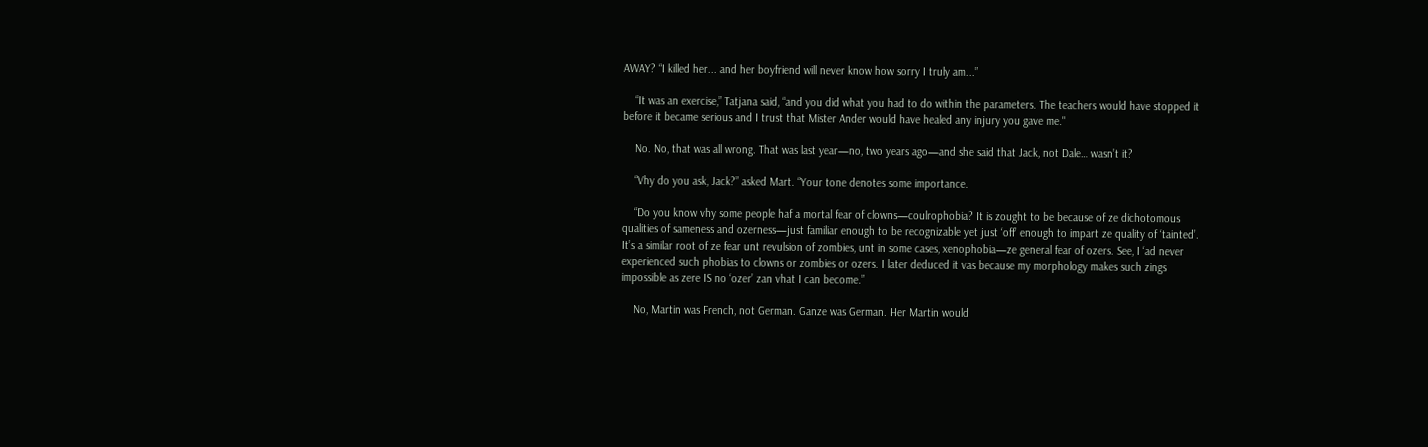AWAY? “I killed her... and her boyfriend will never know how sorry I truly am...”

    “It was an exercise,” Tatjana said, “and you did what you had to do within the parameters. The teachers would have stopped it before it became serious and I trust that Mister Ander would have healed any injury you gave me."

    No. No, that was all wrong. That was last year—no, two years ago—and she said that Jack, not Dale… wasn’t it?

    “Vhy do you ask, Jack?” asked Mart. “Your tone denotes some importance.

    “Do you know vhy some people haf a mortal fear of clowns—coulrophobia? It is zought to be because of ze dichotomous qualities of sameness and ozerness—just familiar enough to be recognizable yet just ‘off’ enough to impart ze quality of ‘tainted’. It’s a similar root of ze fear unt revulsion of zombies, unt in some cases, xenophobia—ze general fear of ozers. See, I ‘ad never experienced such phobias to clowns or zombies or ozers. I later deduced it vas because my morphology makes such zings impossible as zere IS no ‘ozer’ zan vhat I can become.”

    No, Martin was French, not German. Ganze was German. Her Martin would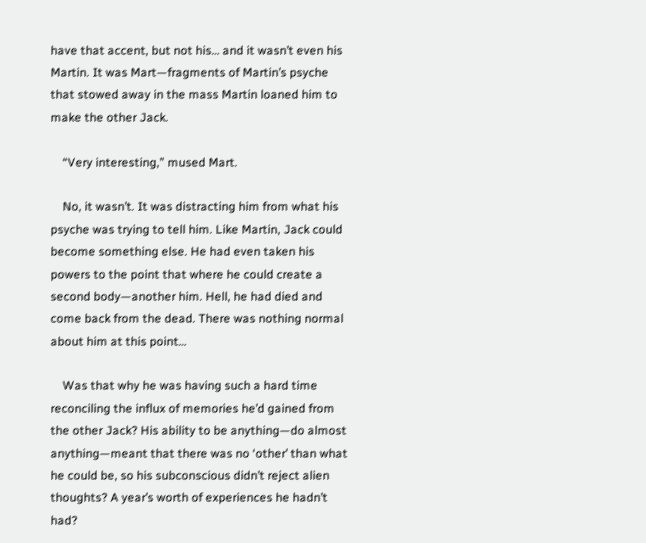have that accent, but not his… and it wasn’t even his Martin. It was Mart—fragments of Martin’s psyche that stowed away in the mass Martin loaned him to make the other Jack.

    “Very interesting,” mused Mart.

    No, it wasn’t. It was distracting him from what his psyche was trying to tell him. Like Martin, Jack could become something else. He had even taken his powers to the point that where he could create a second body—another him. Hell, he had died and come back from the dead. There was nothing normal about him at this point…

    Was that why he was having such a hard time reconciling the influx of memories he’d gained from the other Jack? His ability to be anything—do almost anything—meant that there was no ‘other’ than what he could be, so his subconscious didn’t reject alien thoughts? A year’s worth of experiences he hadn’t had?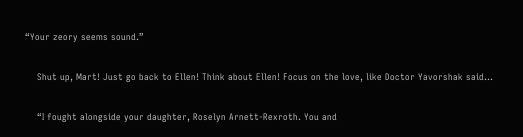“Your zeory seems sound.”

    Shut up, Mart! Just go back to Ellen! Think about Ellen! Focus on the love, like Doctor Yavorshak said…

    “I fought alongside your daughter, Roselyn Arnett-Rexroth. You and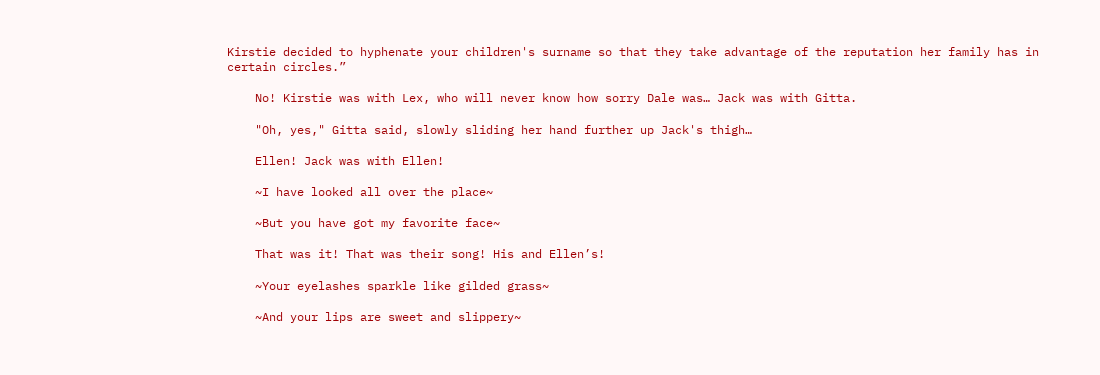Kirstie decided to hyphenate your children's surname so that they take advantage of the reputation her family has in certain circles.”

    No! Kirstie was with Lex, who will never know how sorry Dale was… Jack was with Gitta.

    "Oh, yes," Gitta said, slowly sliding her hand further up Jack's thigh…

    Ellen! Jack was with Ellen!

    ~I have looked all over the place~

    ~But you have got my favorite face~

    That was it! That was their song! His and Ellen’s!

    ~Your eyelashes sparkle like gilded grass~

    ~And your lips are sweet and slippery~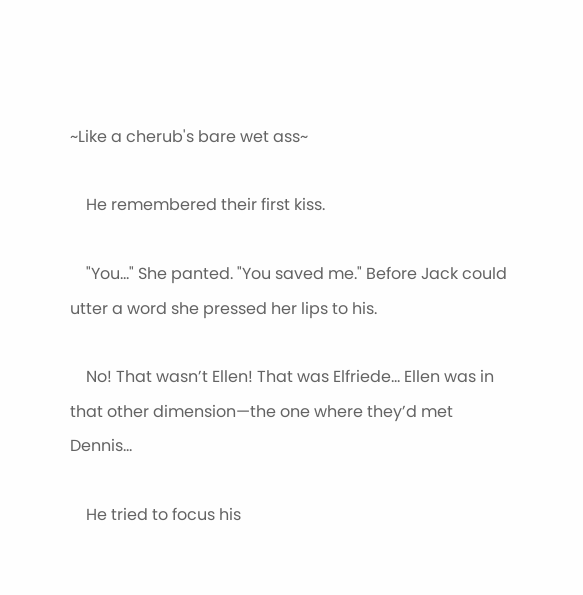~Like a cherub's bare wet ass~

    He remembered their first kiss.

    "You..." She panted. "You saved me." Before Jack could utter a word she pressed her lips to his.

    No! That wasn’t Ellen! That was Elfriede… Ellen was in that other dimension—the one where they’d met Dennis…

    He tried to focus his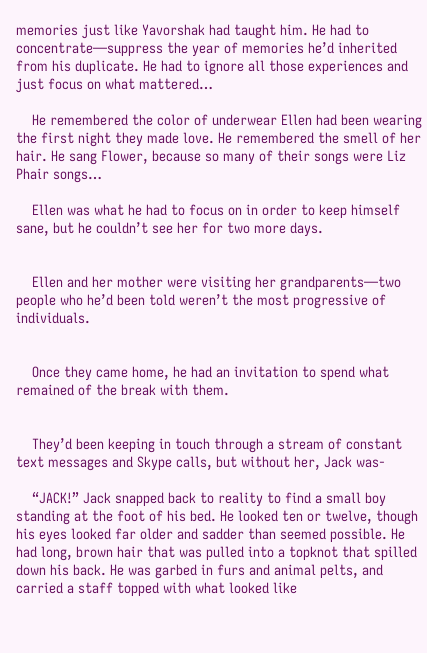memories just like Yavorshak had taught him. He had to concentrate—suppress the year of memories he’d inherited from his duplicate. He had to ignore all those experiences and just focus on what mattered…

    He remembered the color of underwear Ellen had been wearing the first night they made love. He remembered the smell of her hair. He sang Flower, because so many of their songs were Liz Phair songs…

    Ellen was what he had to focus on in order to keep himself sane, but he couldn’t see her for two more days.


    Ellen and her mother were visiting her grandparents—two people who he’d been told weren’t the most progressive of individuals.


    Once they came home, he had an invitation to spend what remained of the break with them.


    They’d been keeping in touch through a stream of constant text messages and Skype calls, but without her, Jack was-

    “JACK!” Jack snapped back to reality to find a small boy standing at the foot of his bed. He looked ten or twelve, though his eyes looked far older and sadder than seemed possible. He had long, brown hair that was pulled into a topknot that spilled down his back. He was garbed in furs and animal pelts, and carried a staff topped with what looked like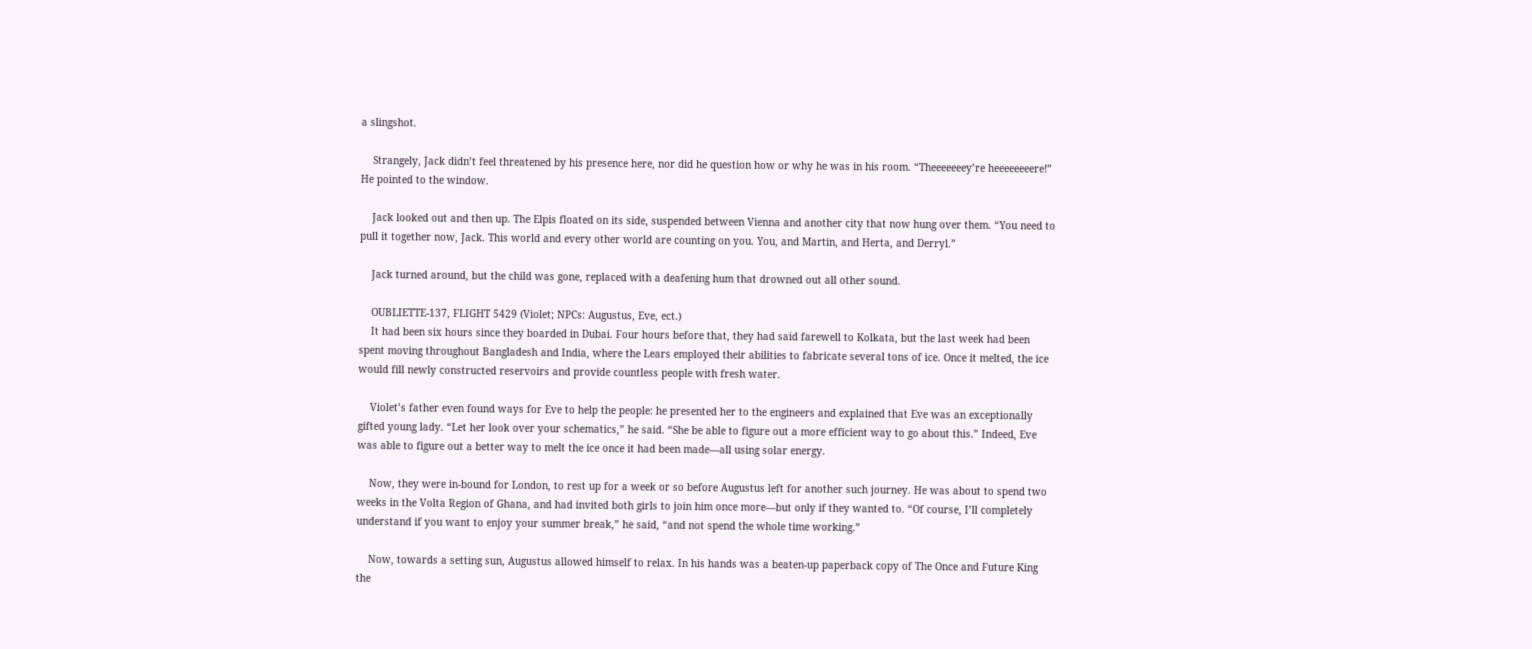a slingshot.

    Strangely, Jack didn’t feel threatened by his presence here, nor did he question how or why he was in his room. “Theeeeeeey’re heeeeeeeere!” He pointed to the window.

    Jack looked out and then up. The Elpis floated on its side, suspended between Vienna and another city that now hung over them. “You need to pull it together now, Jack. This world and every other world are counting on you. You, and Martin, and Herta, and Derryl.”

    Jack turned around, but the child was gone, replaced with a deafening hum that drowned out all other sound.

    OUBLIETTE-137, FLIGHT 5429 (Violet; NPCs: Augustus, Eve, ect.)
    It had been six hours since they boarded in Dubai. Four hours before that, they had said farewell to Kolkata, but the last week had been spent moving throughout Bangladesh and India, where the Lears employed their abilities to fabricate several tons of ice. Once it melted, the ice would fill newly constructed reservoirs and provide countless people with fresh water.

    Violet’s father even found ways for Eve to help the people: he presented her to the engineers and explained that Eve was an exceptionally gifted young lady. “Let her look over your schematics,” he said. “She be able to figure out a more efficient way to go about this.” Indeed, Eve was able to figure out a better way to melt the ice once it had been made—all using solar energy.

    Now, they were in-bound for London, to rest up for a week or so before Augustus left for another such journey. He was about to spend two weeks in the Volta Region of Ghana, and had invited both girls to join him once more—but only if they wanted to. “Of course, I’ll completely understand if you want to enjoy your summer break,” he said, “and not spend the whole time working.”

    Now, towards a setting sun, Augustus allowed himself to relax. In his hands was a beaten-up paperback copy of The Once and Future King the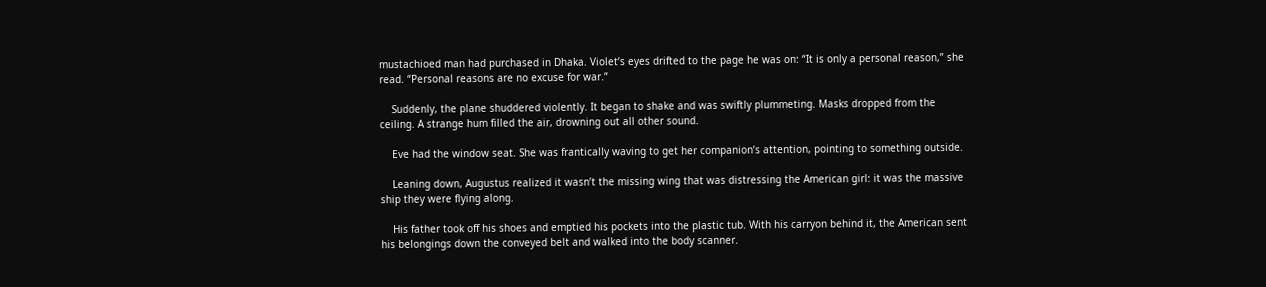mustachioed man had purchased in Dhaka. Violet’s eyes drifted to the page he was on: “It is only a personal reason,” she read. “Personal reasons are no excuse for war.”

    Suddenly, the plane shuddered violently. It began to shake and was swiftly plummeting. Masks dropped from the ceiling. A strange hum filled the air, drowning out all other sound.

    Eve had the window seat. She was frantically waving to get her companion’s attention, pointing to something outside.

    Leaning down, Augustus realized it wasn’t the missing wing that was distressing the American girl: it was the massive ship they were flying along.

    His father took off his shoes and emptied his pockets into the plastic tub. With his carryon behind it, the American sent his belongings down the conveyed belt and walked into the body scanner.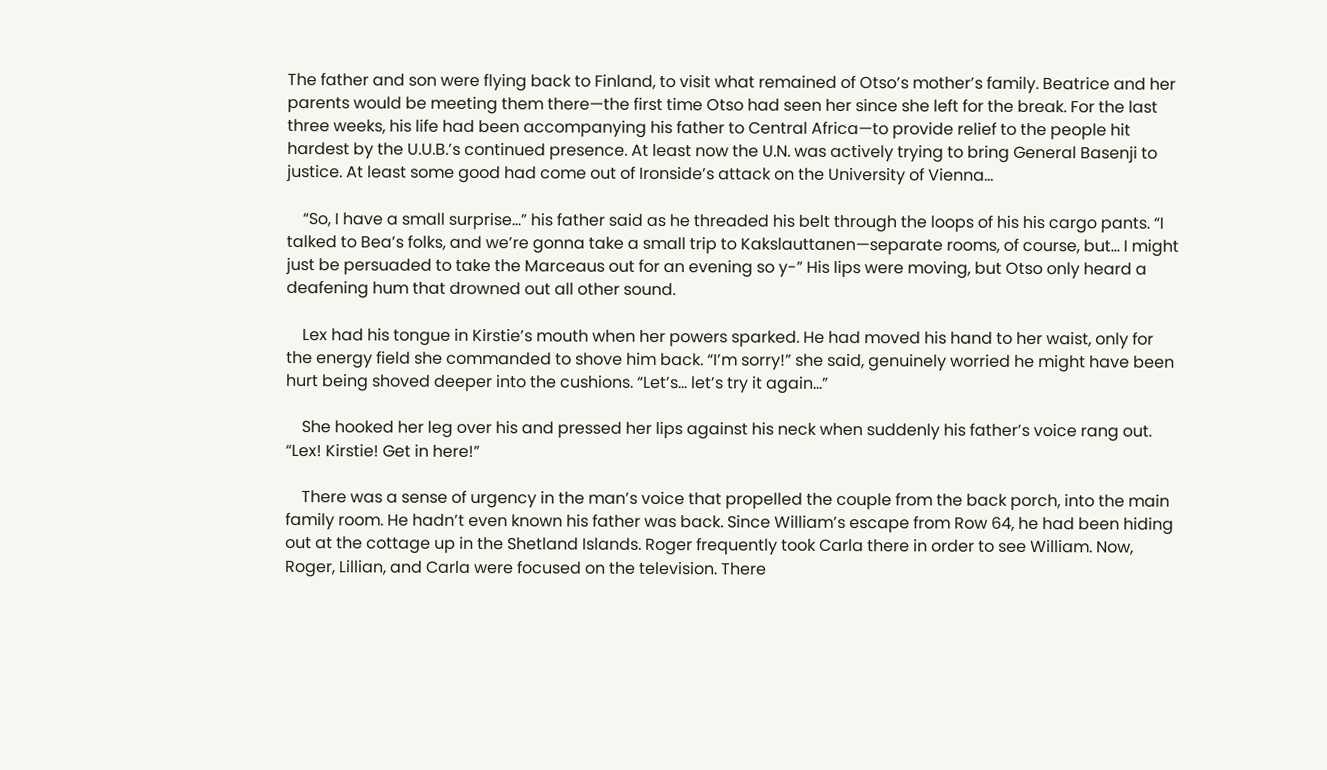The father and son were flying back to Finland, to visit what remained of Otso’s mother’s family. Beatrice and her parents would be meeting them there—the first time Otso had seen her since she left for the break. For the last three weeks, his life had been accompanying his father to Central Africa—to provide relief to the people hit hardest by the U.U.B.’s continued presence. At least now the U.N. was actively trying to bring General Basenji to justice. At least some good had come out of Ironside’s attack on the University of Vienna…

    “So, I have a small surprise…” his father said as he threaded his belt through the loops of his his cargo pants. “I talked to Bea’s folks, and we’re gonna take a small trip to Kakslauttanen—separate rooms, of course, but… I might just be persuaded to take the Marceaus out for an evening so y-” His lips were moving, but Otso only heard a deafening hum that drowned out all other sound.

    Lex had his tongue in Kirstie’s mouth when her powers sparked. He had moved his hand to her waist, only for the energy field she commanded to shove him back. “I’m sorry!” she said, genuinely worried he might have been hurt being shoved deeper into the cushions. “Let’s… let’s try it again…”

    She hooked her leg over his and pressed her lips against his neck when suddenly his father’s voice rang out. “Lex! Kirstie! Get in here!”

    There was a sense of urgency in the man’s voice that propelled the couple from the back porch, into the main family room. He hadn’t even known his father was back. Since William’s escape from Row 64, he had been hiding out at the cottage up in the Shetland Islands. Roger frequently took Carla there in order to see William. Now, Roger, Lillian, and Carla were focused on the television. There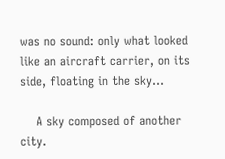was no sound: only what looked like an aircraft carrier, on its side, floating in the sky…

    A sky composed of another city.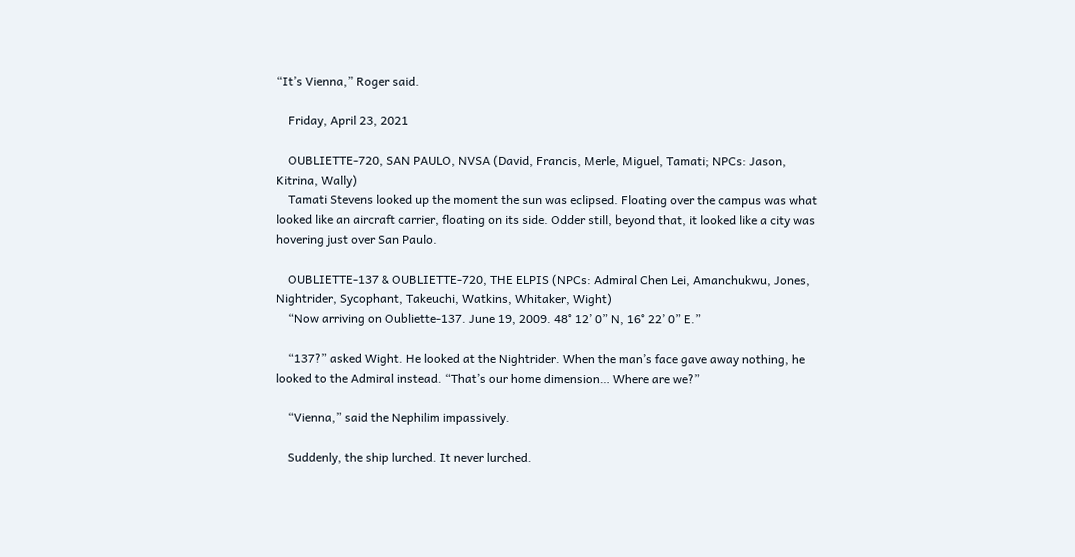“It’s Vienna,” Roger said.

    Friday, April 23, 2021

    OUBLIETTE-720, SAN PAULO, NVSA (David, Francis, Merle, Miguel, Tamati; NPCs: Jason, Kitrina, Wally)
    Tamati Stevens looked up the moment the sun was eclipsed. Floating over the campus was what looked like an aircraft carrier, floating on its side. Odder still, beyond that, it looked like a city was hovering just over San Paulo.

    OUBLIETTE-137 & OUBLIETTE-720, THE ELPIS (NPCs: Admiral Chen Lei, Amanchukwu, Jones, Nightrider, Sycophant, Takeuchi, Watkins, Whitaker, Wight)
    “Now arriving on Oubliette-137. June 19, 2009. 48° 12’ 0” N, 16° 22’ 0” E.”

    “137?” asked Wight. He looked at the Nightrider. When the man’s face gave away nothing, he looked to the Admiral instead. “That’s our home dimension… Where are we?”

    “Vienna,” said the Nephilim impassively.

    Suddenly, the ship lurched. It never lurched.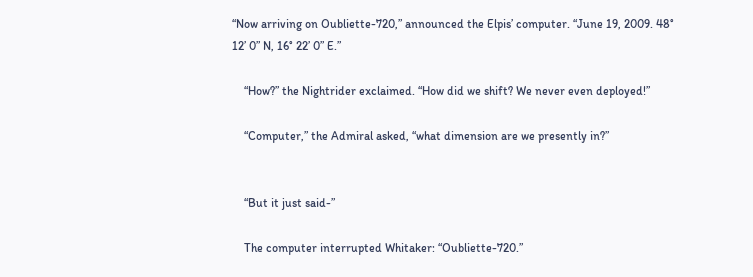“Now arriving on Oubliette-720,” announced the Elpis’ computer. “June 19, 2009. 48° 12’ 0” N, 16° 22’ 0” E.”

    “How?” the Nightrider exclaimed. “How did we shift? We never even deployed!”

    “Computer,” the Admiral asked, “what dimension are we presently in?”


    “But it just said-”

    The computer interrupted Whitaker: “Oubliette-720.”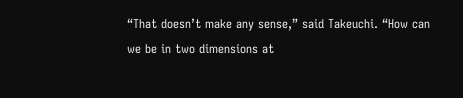“That doesn’t make any sense,” said Takeuchi. “How can we be in two dimensions at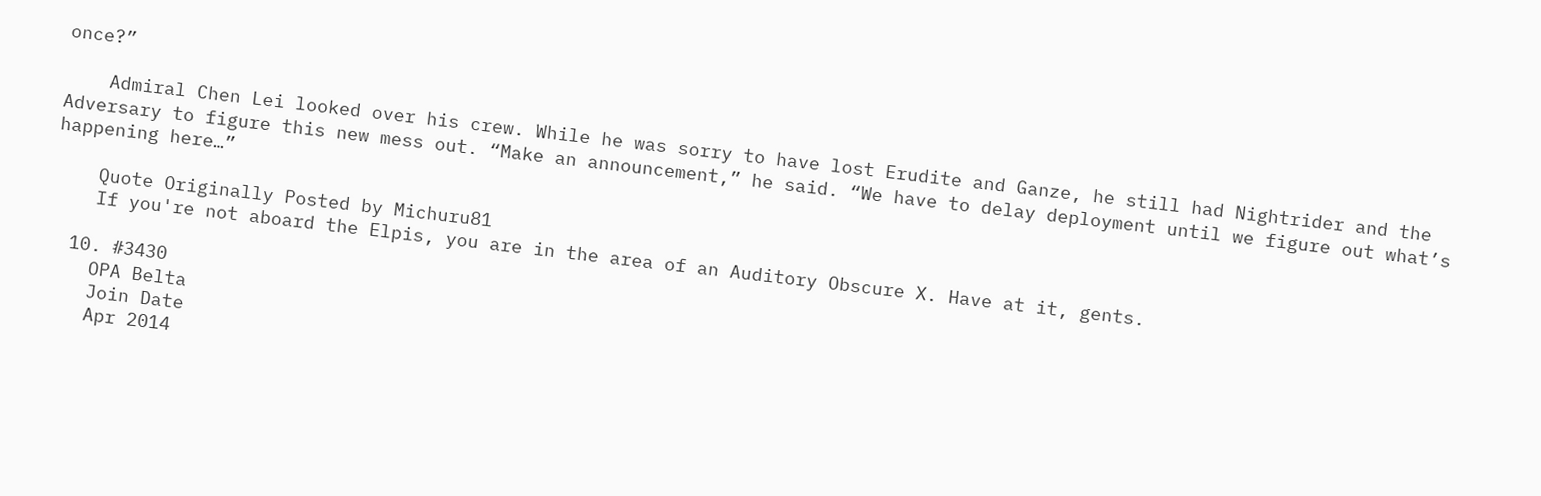once?”

    Admiral Chen Lei looked over his crew. While he was sorry to have lost Erudite and Ganze, he still had Nightrider and the Adversary to figure this new mess out. “Make an announcement,” he said. “We have to delay deployment until we figure out what’s happening here…”

    Quote Originally Posted by Michuru81
    If you're not aboard the Elpis, you are in the area of an Auditory Obscure X. Have at it, gents.

  10. #3430
    OPA Belta
    Join Date
    Apr 2014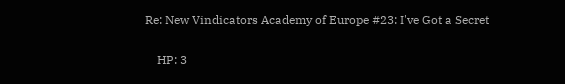Re: New Vindicators Academy of Europe #23: I've Got a Secret

    HP: 3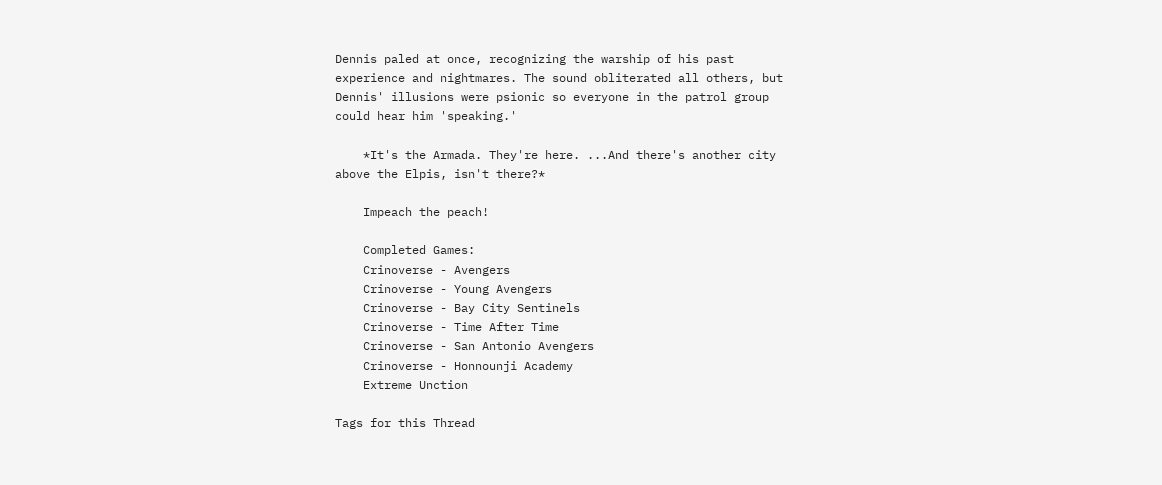Dennis paled at once, recognizing the warship of his past experience and nightmares. The sound obliterated all others, but Dennis' illusions were psionic so everyone in the patrol group could hear him 'speaking.'

    *It's the Armada. They're here. ...And there's another city above the Elpis, isn't there?*

    Impeach the peach!

    Completed Games:
    Crinoverse - Avengers
    Crinoverse - Young Avengers
    Crinoverse - Bay City Sentinels
    Crinoverse - Time After Time
    Crinoverse - San Antonio Avengers
    Crinoverse - Honnounji Academy
    Extreme Unction

Tags for this Thread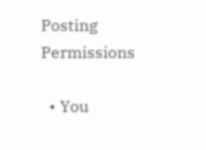Posting Permissions

  • You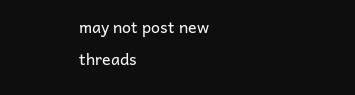may not post new threads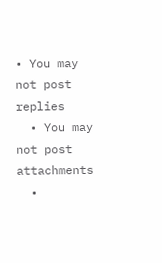• You may not post replies
  • You may not post attachments
  •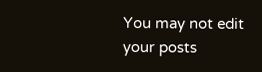You may not edit your posts